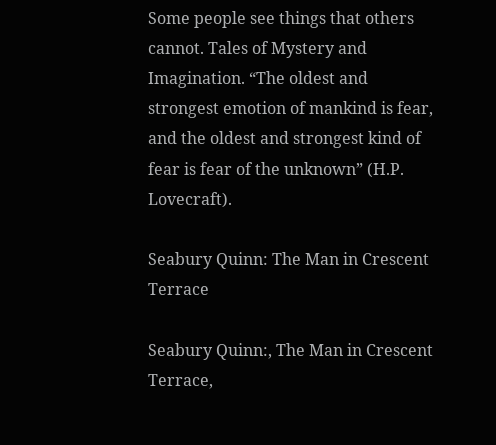Some people see things that others cannot. Tales of Mystery and Imagination. “The oldest and strongest emotion of mankind is fear, and the oldest and strongest kind of fear is fear of the unknown” (H.P. Lovecraft).

Seabury Quinn: The Man in Crescent Terrace

Seabury Quinn:, The Man in Crescent Terrace,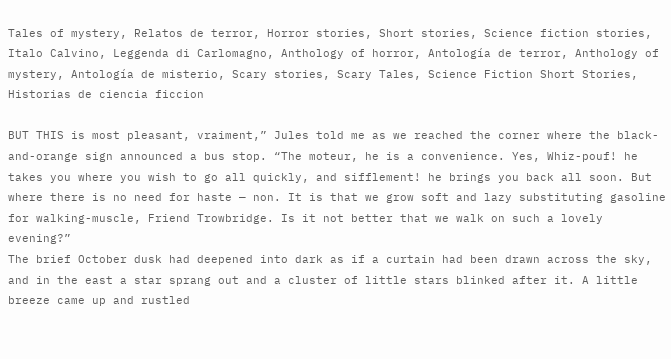Tales of mystery, Relatos de terror, Horror stories, Short stories, Science fiction stories, Italo Calvino, Leggenda di Carlomagno, Anthology of horror, Antología de terror, Anthology of mystery, Antología de misterio, Scary stories, Scary Tales, Science Fiction Short Stories, Historias de ciencia ficcion

BUT THIS is most pleasant, vraiment,” Jules told me as we reached the corner where the black-and-orange sign announced a bus stop. “The moteur, he is a convenience. Yes, Whiz-pouf! he takes you where you wish to go all quickly, and sifflement! he brings you back all soon. But where there is no need for haste — non. It is that we grow soft and lazy substituting gasoline for walking-muscle, Friend Trowbridge. Is it not better that we walk on such a lovely evening?”
The brief October dusk had deepened into dark as if a curtain had been drawn across the sky, and in the east a star sprang out and a cluster of little stars blinked after it. A little breeze came up and rustled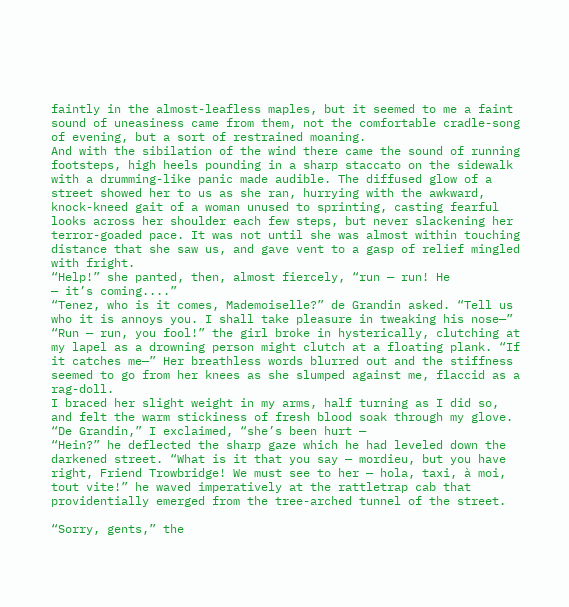faintly in the almost-leafless maples, but it seemed to me a faint sound of uneasiness came from them, not the comfortable cradle-song of evening, but a sort of restrained moaning.
And with the sibilation of the wind there came the sound of running footsteps, high heels pounding in a sharp staccato on the sidewalk with a drumming-like panic made audible. The diffused glow of a street showed her to us as she ran, hurrying with the awkward, knock-kneed gait of a woman unused to sprinting, casting fearful looks across her shoulder each few steps, but never slackening her terror-goaded pace. It was not until she was almost within touching distance that she saw us, and gave vent to a gasp of relief mingled with fright.
“Help!” she panted, then, almost fiercely, “run — run! He
— it’s coming....”
“Tenez, who is it comes, Mademoiselle?” de Grandin asked. “Tell us who it is annoys you. I shall take pleasure in tweaking his nose—”
“Run — run, you fool!” the girl broke in hysterically, clutching at my lapel as a drowning person might clutch at a floating plank. “If it catches me—” Her breathless words blurred out and the stiffness seemed to go from her knees as she slumped against me, flaccid as a rag-doll.
I braced her slight weight in my arms, half turning as I did so, and felt the warm stickiness of fresh blood soak through my glove. “De Grandin,” I exclaimed, “she’s been hurt —
“Hein?” he deflected the sharp gaze which he had leveled down the darkened street. “What is it that you say — mordieu, but you have right, Friend Trowbridge! We must see to her — hola, taxi, à moi, tout vite!” he waved imperatively at the rattletrap cab that providentially emerged from the tree-arched tunnel of the street.

“Sorry, gents,” the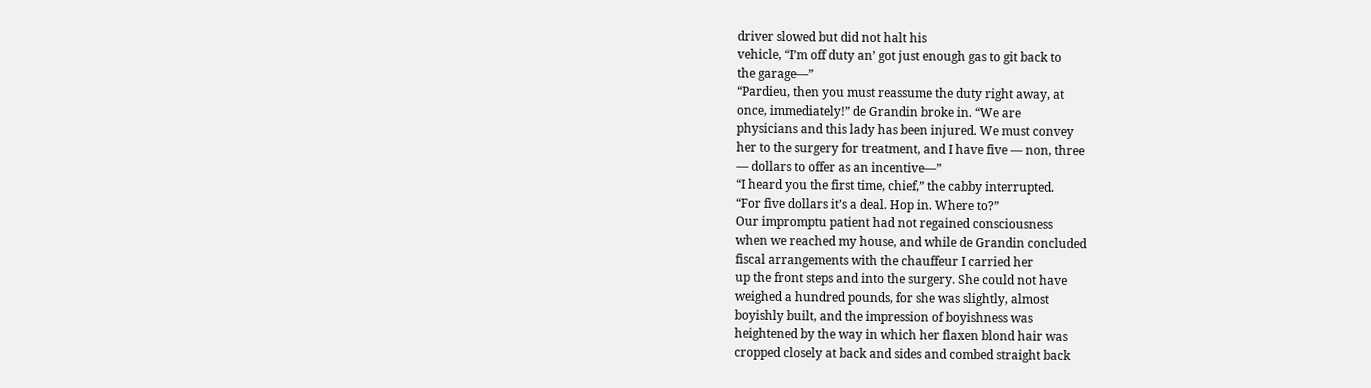driver slowed but did not halt his
vehicle, “I’m off duty an’ got just enough gas to git back to
the garage—”
“Pardieu, then you must reassume the duty right away, at
once, immediately!” de Grandin broke in. “We are
physicians and this lady has been injured. We must convey
her to the surgery for treatment, and I have five — non, three
— dollars to offer as an incentive—”
“I heard you the first time, chief,” the cabby interrupted.
“For five dollars it’s a deal. Hop in. Where to?”
Our impromptu patient had not regained consciousness
when we reached my house, and while de Grandin concluded
fiscal arrangements with the chauffeur I carried her
up the front steps and into the surgery. She could not have
weighed a hundred pounds, for she was slightly, almost
boyishly built, and the impression of boyishness was
heightened by the way in which her flaxen blond hair was
cropped closely at back and sides and combed straight back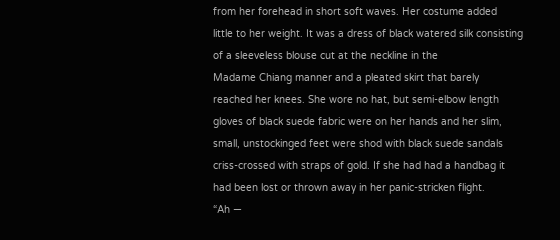from her forehead in short soft waves. Her costume added
little to her weight. It was a dress of black watered silk consisting
of a sleeveless blouse cut at the neckline in the
Madame Chiang manner and a pleated skirt that barely
reached her knees. She wore no hat, but semi-elbow length
gloves of black suede fabric were on her hands and her slim,
small, unstockinged feet were shod with black suede sandals
criss-crossed with straps of gold. If she had had a handbag it
had been lost or thrown away in her panic-stricken flight.
“Ah —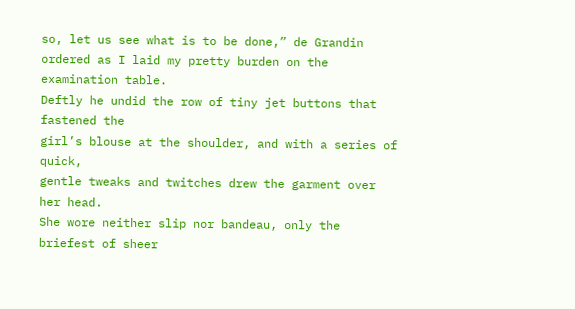so, let us see what is to be done,” de Grandin
ordered as I laid my pretty burden on the examination table.
Deftly he undid the row of tiny jet buttons that fastened the
girl’s blouse at the shoulder, and with a series of quick,
gentle tweaks and twitches drew the garment over her head.
She wore neither slip nor bandeau, only the briefest of sheer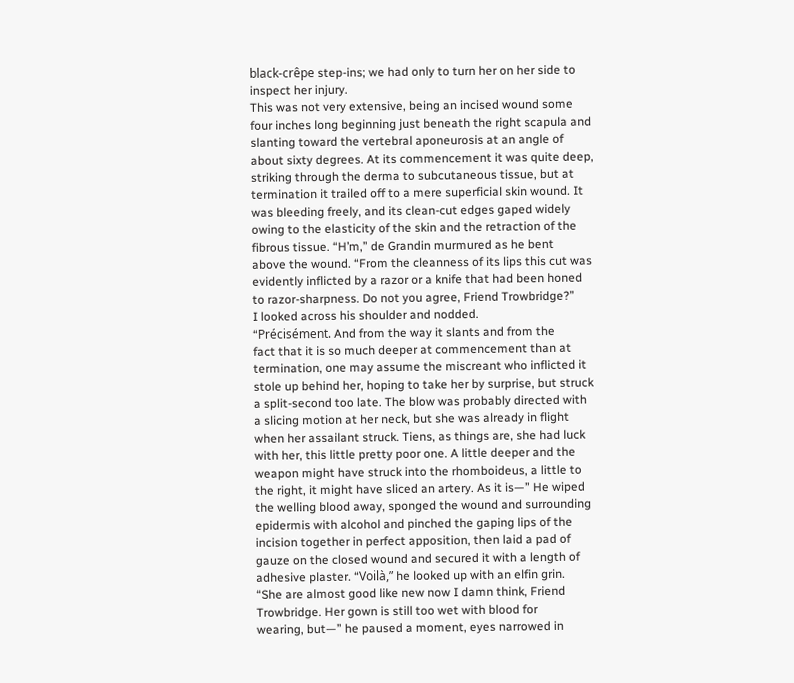black-crêpe step-ins; we had only to turn her on her side to
inspect her injury.
This was not very extensive, being an incised wound some
four inches long beginning just beneath the right scapula and
slanting toward the vertebral aponeurosis at an angle of
about sixty degrees. At its commencement it was quite deep,
striking through the derma to subcutaneous tissue, but at
termination it trailed off to a mere superficial skin wound. It
was bleeding freely, and its clean-cut edges gaped widely
owing to the elasticity of the skin and the retraction of the
fibrous tissue. “H’m,” de Grandin murmured as he bent
above the wound. “From the cleanness of its lips this cut was
evidently inflicted by a razor or a knife that had been honed
to razor-sharpness. Do not you agree, Friend Trowbridge?”
I looked across his shoulder and nodded.
“Précisément. And from the way it slants and from the
fact that it is so much deeper at commencement than at
termination, one may assume the miscreant who inflicted it
stole up behind her, hoping to take her by surprise, but struck
a split-second too late. The blow was probably directed with
a slicing motion at her neck, but she was already in flight
when her assailant struck. Tiens, as things are, she had luck
with her, this little pretty poor one. A little deeper and the
weapon might have struck into the rhomboideus, a little to
the right, it might have sliced an artery. As it is—” He wiped
the welling blood away, sponged the wound and surrounding
epidermis with alcohol and pinched the gaping lips of the
incision together in perfect apposition, then laid a pad of
gauze on the closed wound and secured it with a length of
adhesive plaster. “Voilà,” he looked up with an elfin grin.
“She are almost good like new now I damn think, Friend
Trowbridge. Her gown is still too wet with blood for
wearing, but—” he paused a moment, eyes narrowed in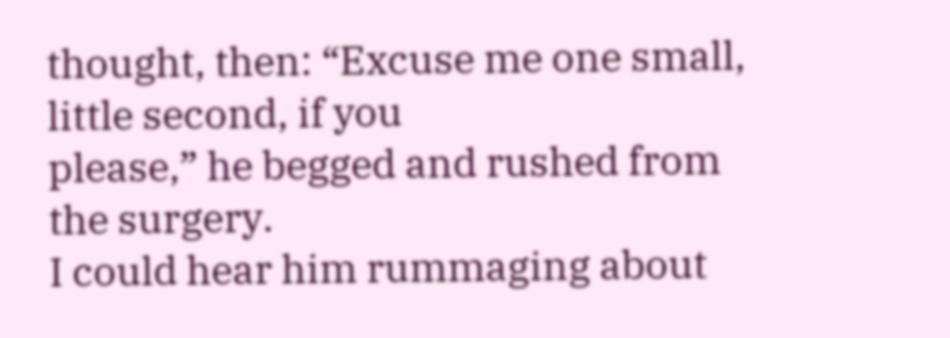thought, then: “Excuse me one small, little second, if you
please,” he begged and rushed from the surgery.
I could hear him rummaging about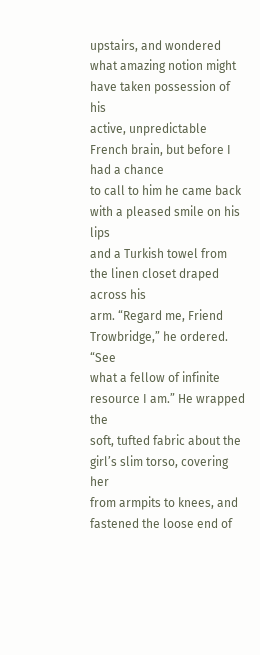upstairs, and wondered
what amazing notion might have taken possession of his
active, unpredictable French brain, but before I had a chance
to call to him he came back with a pleased smile on his lips
and a Turkish towel from the linen closet draped across his
arm. “Regard me, Friend Trowbridge,” he ordered. “See
what a fellow of infinite resource I am.” He wrapped the
soft, tufted fabric about the girl’s slim torso, covering her
from armpits to knees, and fastened the loose end of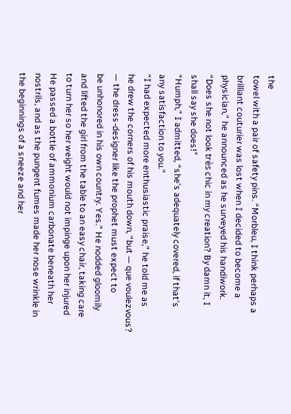the
towel with a pair of safety pins. “Morbleu, I think perhaps a
brilliant couturier was lost when I decided to become a
physician,” he announced as he surveyed his handiwork.
“Does she not look très chic in my creation? By damn it, I
shall say she does!”
“Humph,” I admitted, “she’s adequately covered, if that’s
any satisfaction to you.”
“I had expected more enthusiastic praise,” he told me as
he drew the corners of his mouth down, “but — que voulezvous?
— the dress-designer like the prophet must expect to
be unhonored in his own country. Yes.” He nodded gloomily
and lifted the girl from the table to an easy chair, taking care
to turn her so her weight would not impinge upon her injured
He passed a bottle of ammonium carbonate beneath her
nostrils, and as the pungent fumes made her nose wrinkle in
the beginnings of a sneeze and her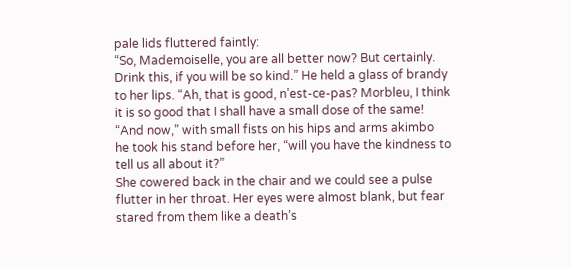pale lids fluttered faintly:
“So, Mademoiselle, you are all better now? But certainly.
Drink this, if you will be so kind.” He held a glass of brandy
to her lips. “Ah, that is good, n’est-ce-pas? Morbleu, I think
it is so good that I shall have a small dose of the same!
“And now,” with small fists on his hips and arms akimbo
he took his stand before her, “will you have the kindness to
tell us all about it?”
She cowered back in the chair and we could see a pulse
flutter in her throat. Her eyes were almost blank, but fear
stared from them like a death’s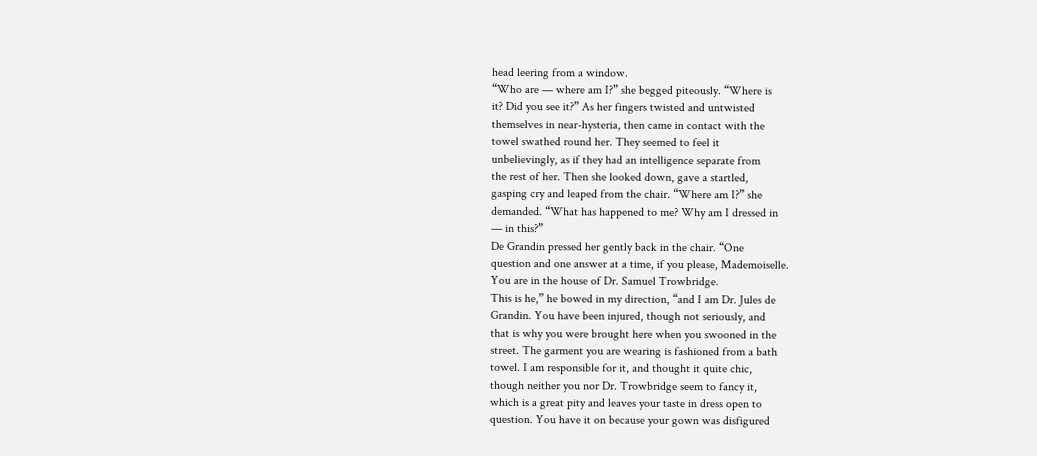head leering from a window.
“Who are — where am I?” she begged piteously. “Where is
it? Did you see it?” As her fingers twisted and untwisted
themselves in near-hysteria, then came in contact with the
towel swathed round her. They seemed to feel it
unbelievingly, as if they had an intelligence separate from
the rest of her. Then she looked down, gave a startled,
gasping cry and leaped from the chair. “Where am I?” she
demanded. “What has happened to me? Why am I dressed in
— in this?”
De Grandin pressed her gently back in the chair. “One
question and one answer at a time, if you please, Mademoiselle.
You are in the house of Dr. Samuel Trowbridge.
This is he,” he bowed in my direction, “and I am Dr. Jules de
Grandin. You have been injured, though not seriously, and
that is why you were brought here when you swooned in the
street. The garment you are wearing is fashioned from a bath
towel. I am responsible for it, and thought it quite chic,
though neither you nor Dr. Trowbridge seem to fancy it,
which is a great pity and leaves your taste in dress open to
question. You have it on because your gown was disfigured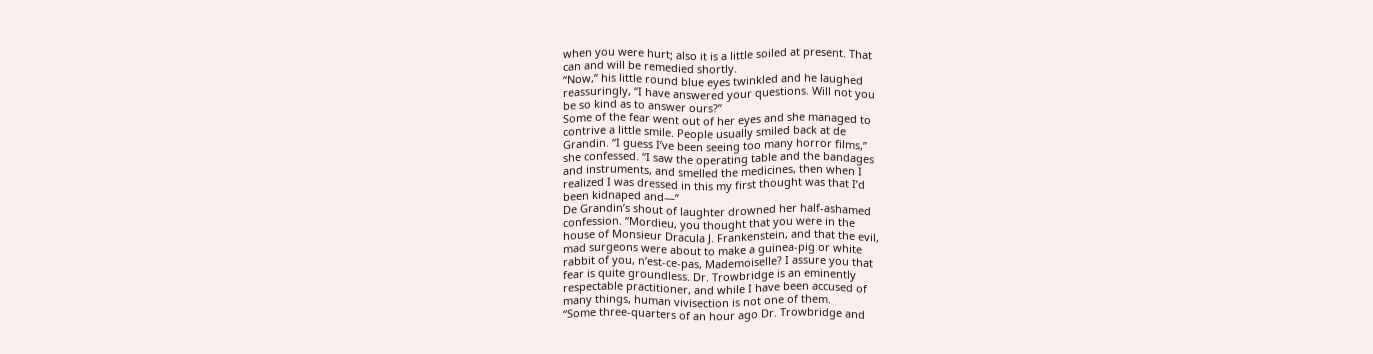when you were hurt; also it is a little soiled at present. That
can and will be remedied shortly.
“Now,” his little round blue eyes twinkled and he laughed
reassuringly, “I have answered your questions. Will not you
be so kind as to answer ours?”
Some of the fear went out of her eyes and she managed to
contrive a little smile. People usually smiled back at de
Grandin. “I guess I’ve been seeing too many horror films,”
she confessed. “I saw the operating table and the bandages
and instruments, and smelled the medicines, then when I
realized I was dressed in this my first thought was that I’d
been kidnaped and—”
De Grandin’s shout of laughter drowned her half-ashamed
confession. “Mordieu, you thought that you were in the
house of Monsieur Dracula J. Frankenstein, and that the evil,
mad surgeons were about to make a guinea-pig or white
rabbit of you, n’est-ce-pas, Mademoiselle? I assure you that
fear is quite groundless. Dr. Trowbridge is an eminently
respectable practitioner, and while I have been accused of
many things, human vivisection is not one of them.
“Some three-quarters of an hour ago Dr. Trowbridge and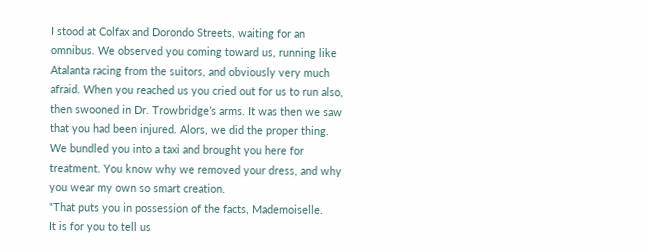I stood at Colfax and Dorondo Streets, waiting for an
omnibus. We observed you coming toward us, running like
Atalanta racing from the suitors, and obviously very much
afraid. When you reached us you cried out for us to run also,
then swooned in Dr. Trowbridge’s arms. It was then we saw
that you had been injured. Alors, we did the proper thing.
We bundled you into a taxi and brought you here for
treatment. You know why we removed your dress, and why
you wear my own so smart creation.
“That puts you in possession of the facts, Mademoiselle.
It is for you to tell us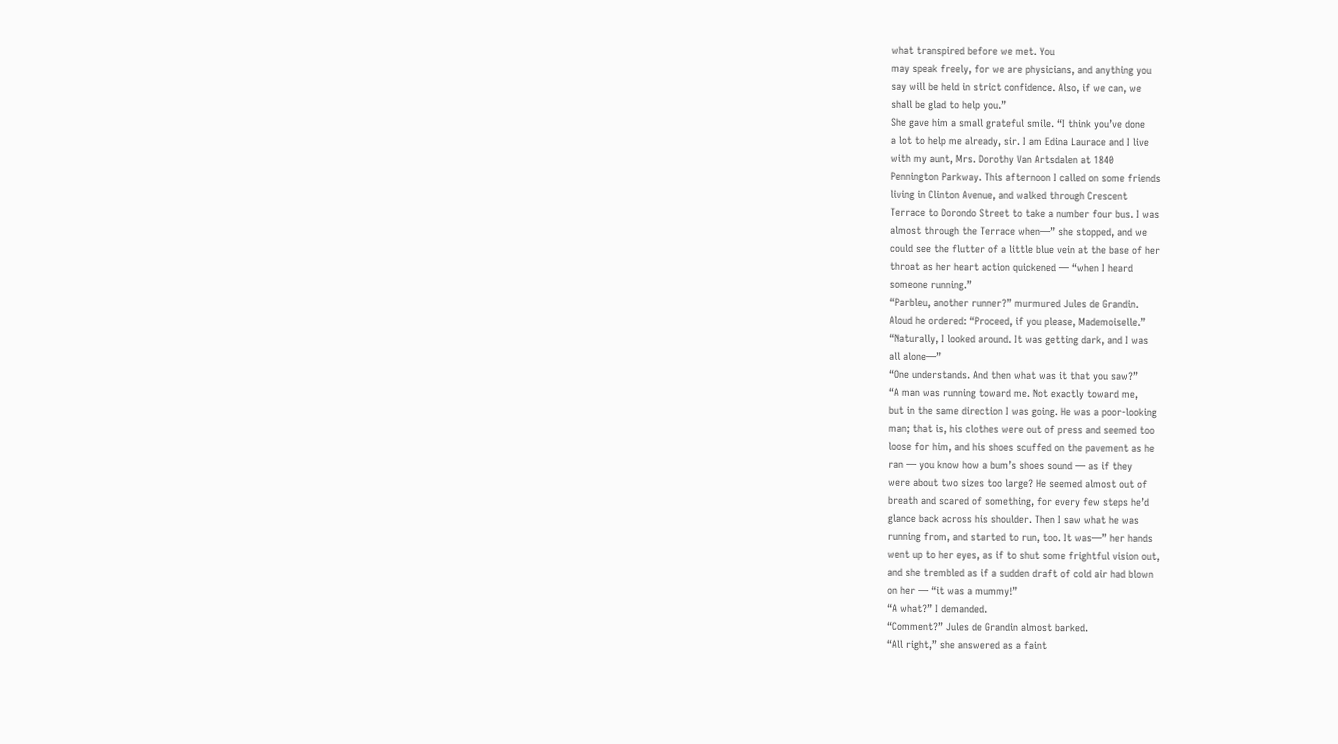what transpired before we met. You
may speak freely, for we are physicians, and anything you
say will be held in strict confidence. Also, if we can, we
shall be glad to help you.”
She gave him a small grateful smile. “I think you’ve done
a lot to help me already, sir. I am Edina Laurace and I live
with my aunt, Mrs. Dorothy Van Artsdalen at 1840
Pennington Parkway. This afternoon I called on some friends
living in Clinton Avenue, and walked through Crescent
Terrace to Dorondo Street to take a number four bus. I was
almost through the Terrace when—” she stopped, and we
could see the flutter of a little blue vein at the base of her
throat as her heart action quickened — “when I heard
someone running.”
“Parbleu, another runner?” murmured Jules de Grandin.
Aloud he ordered: “Proceed, if you please, Mademoiselle.”
“Naturally, I looked around. It was getting dark, and I was
all alone—”
“One understands. And then what was it that you saw?”
“A man was running toward me. Not exactly toward me,
but in the same direction I was going. He was a poor-looking
man; that is, his clothes were out of press and seemed too
loose for him, and his shoes scuffed on the pavement as he
ran — you know how a bum’s shoes sound — as if they
were about two sizes too large? He seemed almost out of
breath and scared of something, for every few steps he’d
glance back across his shoulder. Then I saw what he was
running from, and started to run, too. It was—” her hands
went up to her eyes, as if to shut some frightful vision out,
and she trembled as if a sudden draft of cold air had blown
on her — “it was a mummy!”
“A what?” I demanded.
“Comment?” Jules de Grandin almost barked.
“All right,” she answered as a faint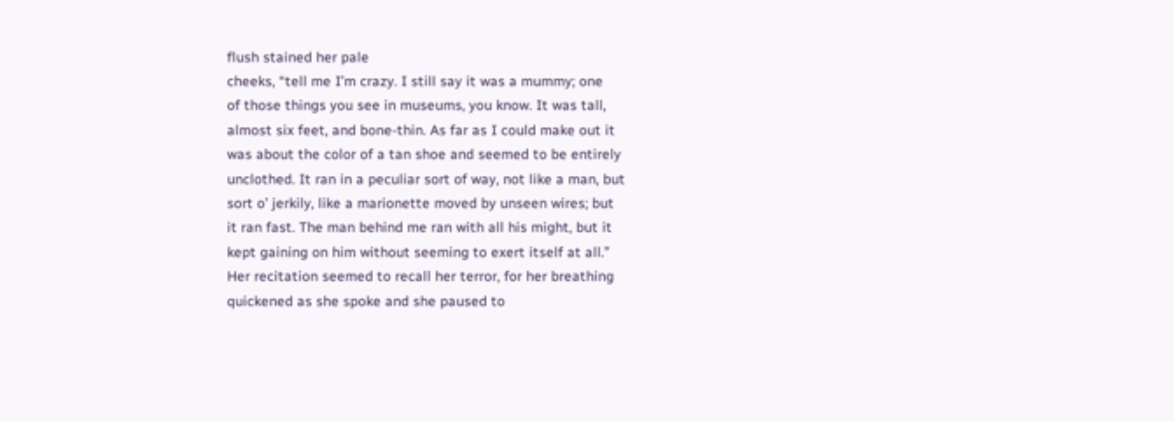flush stained her pale
cheeks, “tell me I’m crazy. I still say it was a mummy; one
of those things you see in museums, you know. It was tall,
almost six feet, and bone-thin. As far as I could make out it
was about the color of a tan shoe and seemed to be entirely
unclothed. It ran in a peculiar sort of way, not like a man, but
sort o’ jerkily, like a marionette moved by unseen wires; but
it ran fast. The man behind me ran with all his might, but it
kept gaining on him without seeming to exert itself at all.”
Her recitation seemed to recall her terror, for her breathing
quickened as she spoke and she paused to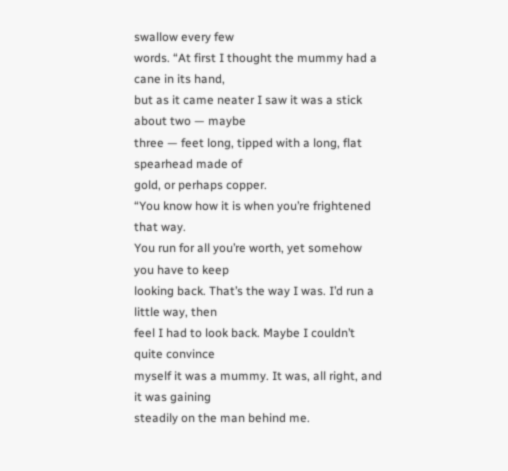swallow every few
words. “At first I thought the mummy had a cane in its hand,
but as it came neater I saw it was a stick about two — maybe
three — feet long, tipped with a long, flat spearhead made of
gold, or perhaps copper.
“You know how it is when you’re frightened that way.
You run for all you’re worth, yet somehow you have to keep
looking back. That’s the way I was. I’d run a little way, then
feel I had to look back. Maybe I couldn’t quite convince
myself it was a mummy. It was, all right, and it was gaining
steadily on the man behind me.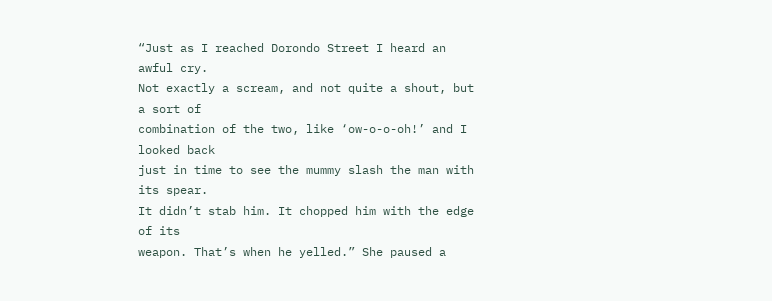“Just as I reached Dorondo Street I heard an awful cry.
Not exactly a scream, and not quite a shout, but a sort of
combination of the two, like ‘ow-o-o-oh!’ and I looked back
just in time to see the mummy slash the man with its spear.
It didn’t stab him. It chopped him with the edge of its
weapon. That’s when he yelled.” She paused a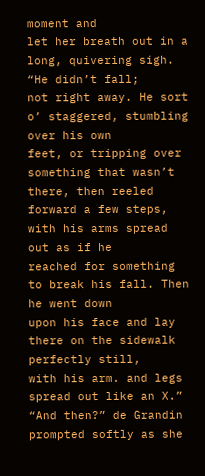moment and
let her breath out in a long, quivering sigh. “He didn’t fall;
not right away. He sort o’ staggered, stumbling over his own
feet, or tripping over something that wasn’t there, then reeled
forward a few steps, with his arms spread out as if he
reached for something to break his fall. Then he went down
upon his face and lay there on the sidewalk perfectly still,
with his arm. and legs spread out like an X.”
“And then?” de Grandin prompted softly as she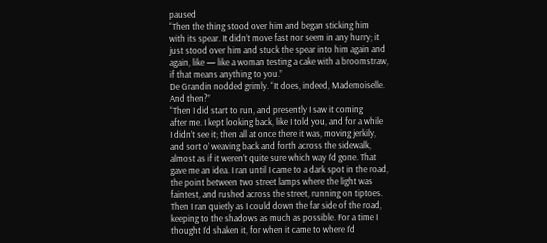paused
“Then the thing stood over him and began sticking him
with its spear. It didn’t move fast nor seem in any hurry; it
just stood over him and stuck the spear into him again and
again, like — like a woman testing a cake with a broomstraw,
if that means anything to you.”
De Grandin nodded grimly. “It does, indeed, Mademoiselle.
And then?”
“Then I did start to run, and presently I saw it coming
after me. I kept looking back, like I told you, and for a while
I didn’t see it; then all at once there it was, moving jerkily,
and sort o’ weaving back and forth across the sidewalk,
almost as if it weren’t quite sure which way I’d gone. That
gave me an idea. I ran until I came to a dark spot in the road,
the point between two street lamps where the light was
faintest, and rushed across the street, running on tiptoes.
Then I ran quietly as I could down the far side of the road,
keeping to the shadows as much as possible. For a time I
thought I’d shaken it, for when it came to where I’d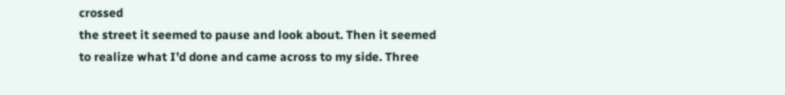crossed
the street it seemed to pause and look about. Then it seemed
to realize what I’d done and came across to my side. Three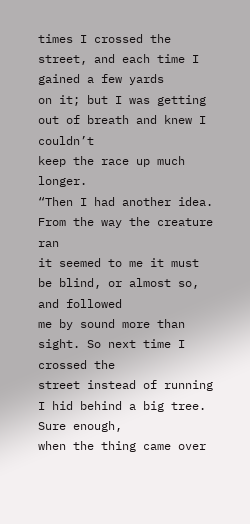times I crossed the street, and each time I gained a few yards
on it; but I was getting out of breath and knew I couldn’t
keep the race up much longer.
“Then I had another idea. From the way the creature ran
it seemed to me it must be blind, or almost so, and followed
me by sound more than sight. So next time I crossed the
street instead of running I hid behind a big tree. Sure enough,
when the thing came over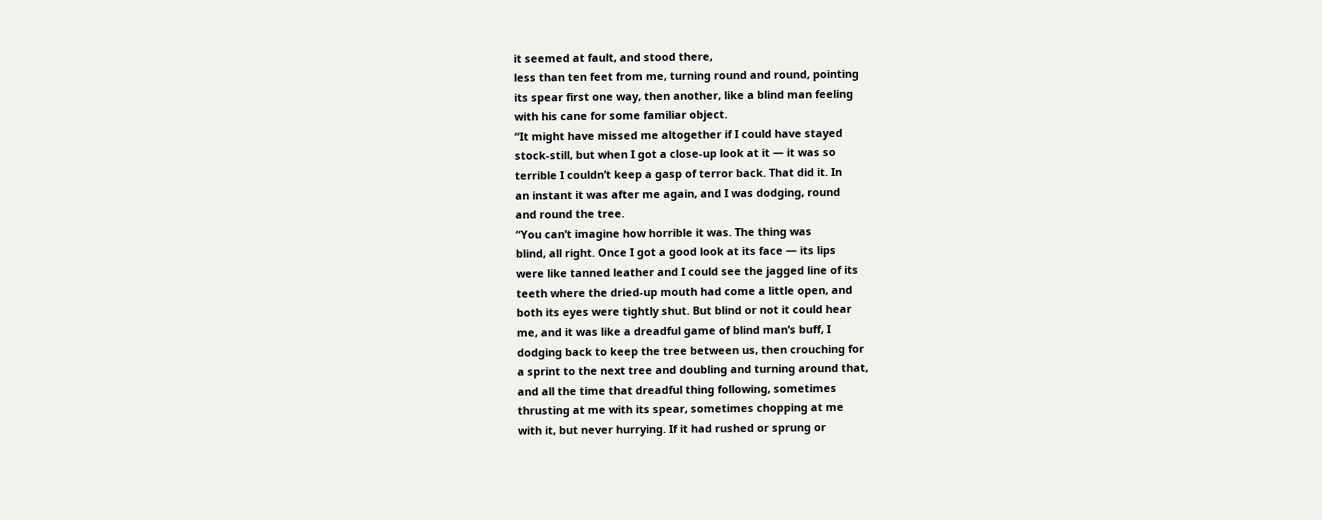it seemed at fault, and stood there,
less than ten feet from me, turning round and round, pointing
its spear first one way, then another, like a blind man feeling
with his cane for some familiar object.
“It might have missed me altogether if I could have stayed
stock-still, but when I got a close-up look at it — it was so
terrible I couldn’t keep a gasp of terror back. That did it. In
an instant it was after me again, and I was dodging, round
and round the tree.
“You can’t imagine how horrible it was. The thing was
blind, all right. Once I got a good look at its face — its lips
were like tanned leather and I could see the jagged line of its
teeth where the dried-up mouth had come a little open, and
both its eyes were tightly shut. But blind or not it could hear
me, and it was like a dreadful game of blind man’s buff, I
dodging back to keep the tree between us, then crouching for
a sprint to the next tree and doubling and turning around that,
and all the time that dreadful thing following, sometimes
thrusting at me with its spear, sometimes chopping at me
with it, but never hurrying. If it had rushed or sprung or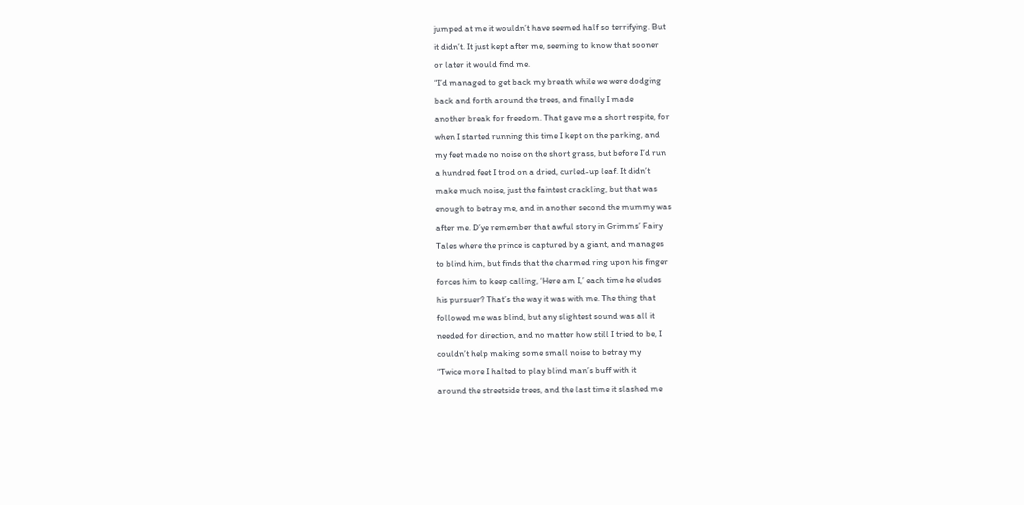jumped at me it wouldn’t have seemed half so terrifying. But
it didn’t. It just kept after me, seeming to know that sooner
or later it would find me.
“I’d managed to get back my breath while we were dodging
back and forth around the trees, and finally I made
another break for freedom. That gave me a short respite, for
when I started running this time I kept on the parking, and
my feet made no noise on the short grass, but before I’d run
a hundred feet I trod on a dried, curled-up leaf. It didn’t
make much noise, just the faintest crackling, but that was
enough to betray me, and in another second the mummy was
after me. D’ye remember that awful story in Grimms’ Fairy
Tales where the prince is captured by a giant, and manages
to blind him, but finds that the charmed ring upon his finger
forces him to keep calling, ‘Here am I,’ each time he eludes
his pursuer? That’s the way it was with me. The thing that
followed me was blind, but any slightest sound was all it
needed for direction, and no matter how still I tried to be, I
couldn’t help making some small noise to betray my
“Twice more I halted to play blind man’s buff with it
around the streetside trees, and the last time it slashed me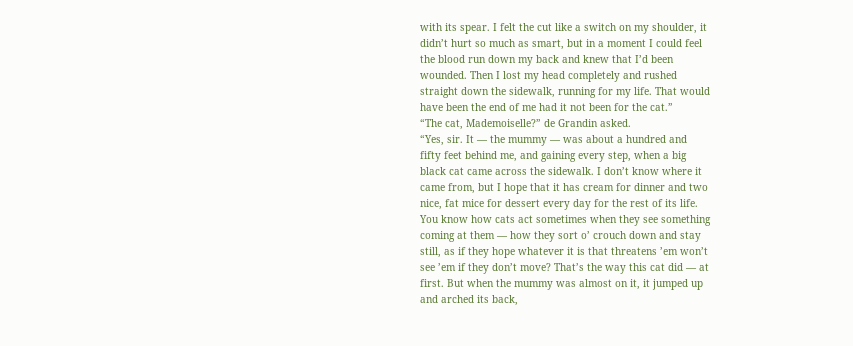with its spear. I felt the cut like a switch on my shoulder, it
didn’t hurt so much as smart, but in a moment I could feel
the blood run down my back and knew that I’d been
wounded. Then I lost my head completely and rushed
straight down the sidewalk, running for my life. That would
have been the end of me had it not been for the cat.”
“The cat, Mademoiselle?” de Grandin asked.
“Yes, sir. It — the mummy — was about a hundred and
fifty feet behind me, and gaining every step, when a big
black cat came across the sidewalk. I don’t know where it
came from, but I hope that it has cream for dinner and two
nice, fat mice for dessert every day for the rest of its life.
You know how cats act sometimes when they see something
coming at them — how they sort o’ crouch down and stay
still, as if they hope whatever it is that threatens ’em won’t
see ’em if they don’t move? That’s the way this cat did — at
first. But when the mummy was almost on it, it jumped up
and arched its back,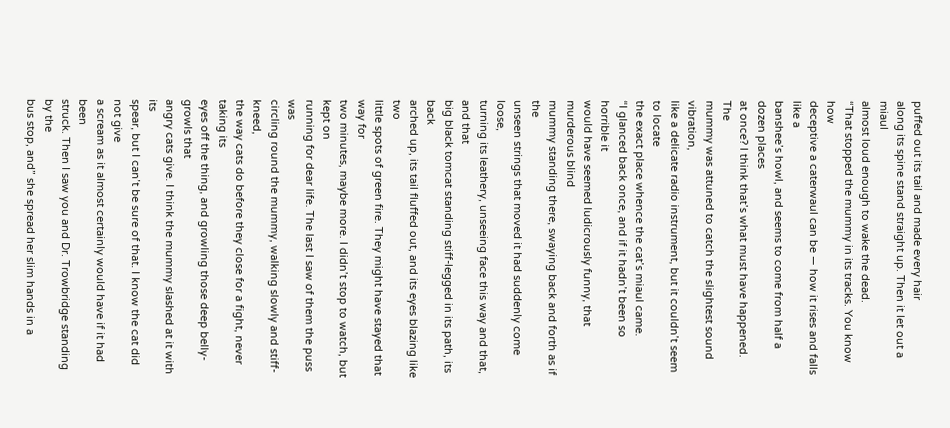puffed out its tail and made every hair
along its spine stand straight up. Then it let out a miaul
almost loud enough to wake the dead.
“That stopped the mummy in its tracks. You know how
deceptive a caterwaul can be — how it rises and falls like a
banshee’s howl, and seems to come from half a dozen places
at once? I think that’s what must have happened. The
mummy was attuned to catch the slightest sound vibration,
like a delicate radio instrument, but it couldn’t seem to locate
the exact place whence the cat’s miaul came.
“I glanced back once, and if it hadn’t been so horrible it
would have seemed ludicrously funny, that murderous blind
mummy standing there, swaying back and forth as if the
unseen strings that moved it had suddenly come loose,
turning its leathery, unseeing face this way and that, and that
big black tomcat standing stiff-legged in its path, its back
arched up, its tail fluffed out, and its eyes blazing like two
little spots of green fire. They might have stayed that way for
two minutes, maybe more. I didn’t stop to watch, but kept on
running for dear life. The last I saw of them the puss was
circling round the mummy, walking slowly and stiff-kneed,
the way cats do before they close for a fight, never taking its
eyes off the thing, and growling those deep belly-growls that
angry cats give. I think the mummy slashed at it with its
spear, but I can’t be sure of that. I know the cat did not give
a scream as it almost certainly would have if it had been
struck. Then I saw you and Dr. Trowbridge standing by the
bus stop, and” she spread her slim hands in a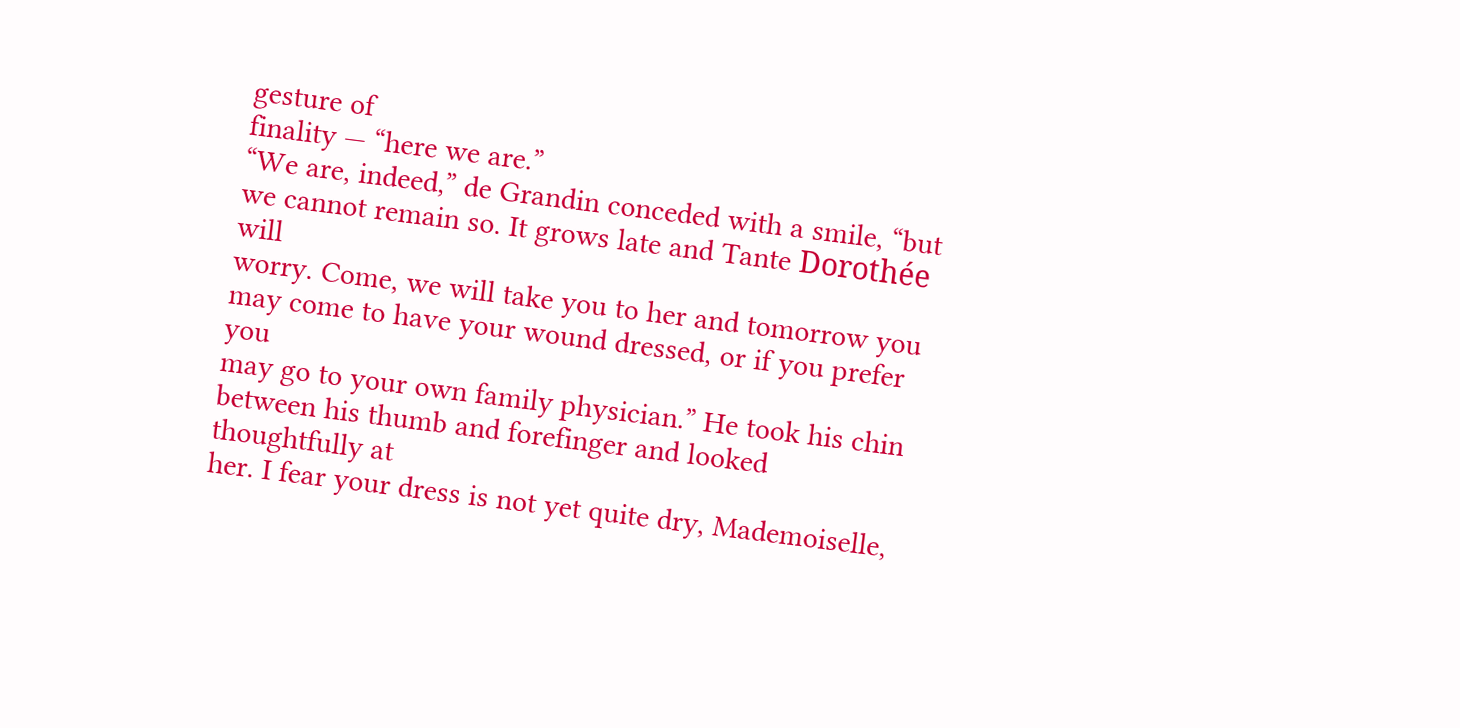gesture of
finality — “here we are.”
“We are, indeed,” de Grandin conceded with a smile, “but
we cannot remain so. It grows late and Tante Dorothée will
worry. Come, we will take you to her and tomorrow you
may come to have your wound dressed, or if you prefer you
may go to your own family physician.” He took his chin
between his thumb and forefinger and looked thoughtfully at
her. I fear your dress is not yet quite dry, Mademoiselle,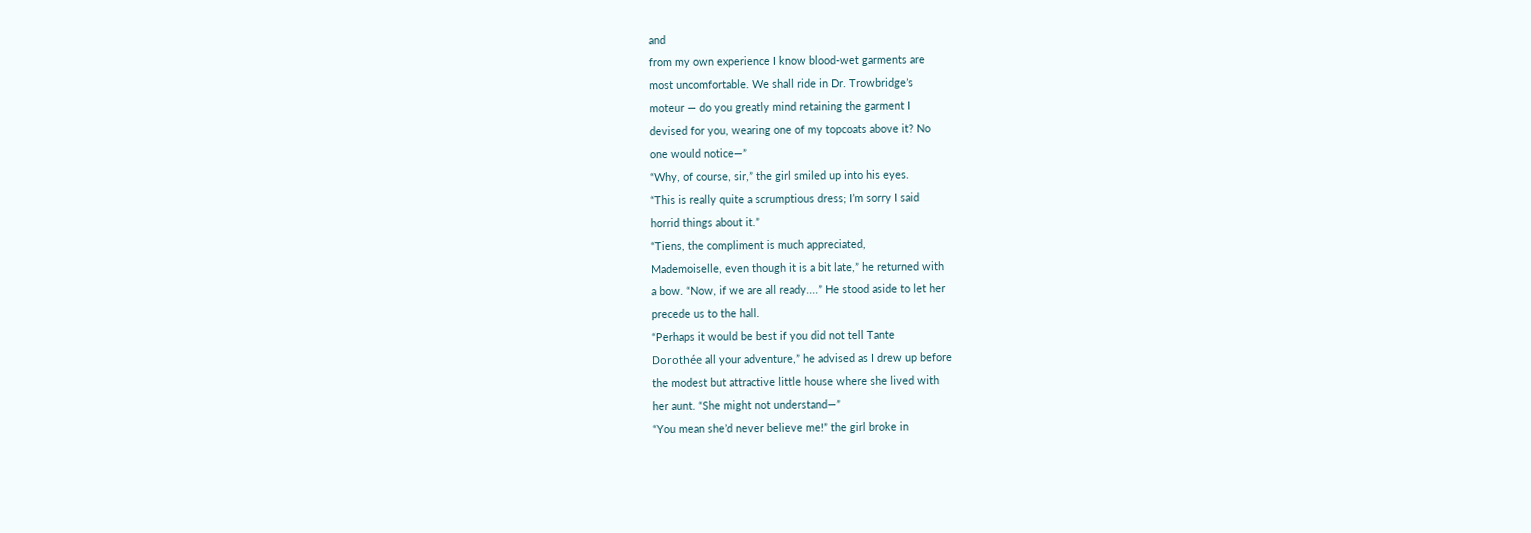and
from my own experience I know blood-wet garments are
most uncomfortable. We shall ride in Dr. Trowbridge’s
moteur — do you greatly mind retaining the garment I
devised for you, wearing one of my topcoats above it? No
one would notice—”
“Why, of course, sir,” the girl smiled up into his eyes.
“This is really quite a scrumptious dress; I’m sorry I said
horrid things about it.”
“Tiens, the compliment is much appreciated,
Mademoiselle, even though it is a bit late,” he returned with
a bow. “Now, if we are all ready....” He stood aside to let her
precede us to the hall.
“Perhaps it would be best if you did not tell Tante
Dorothée all your adventure,” he advised as I drew up before
the modest but attractive little house where she lived with
her aunt. “She might not understand—”
“You mean she’d never believe me!” the girl broke in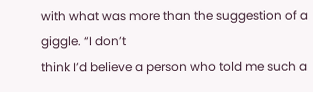with what was more than the suggestion of a giggle. “I don’t
think I’d believe a person who told me such a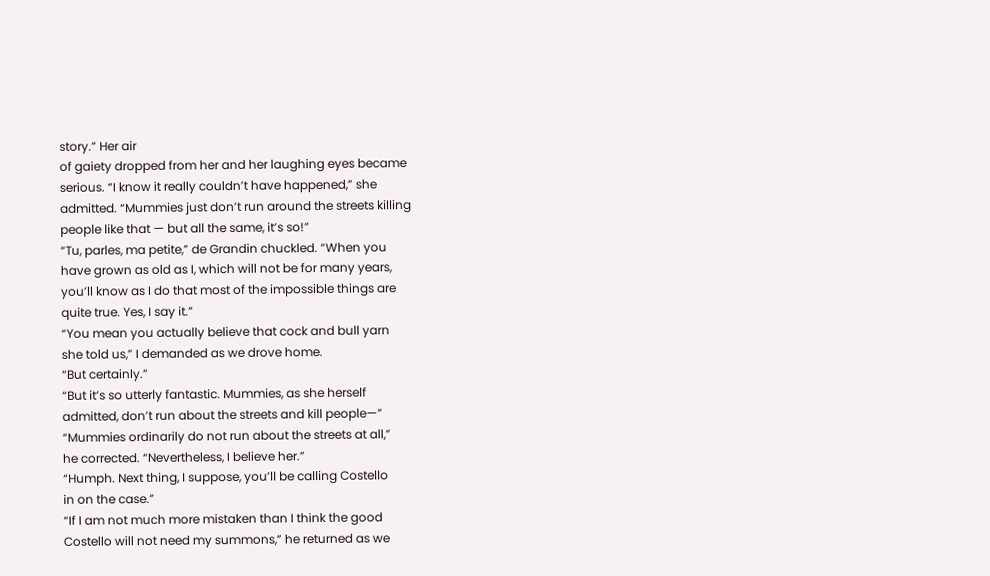story.” Her air
of gaiety dropped from her and her laughing eyes became
serious. “I know it really couldn’t have happened,” she
admitted. “Mummies just don’t run around the streets killing
people like that — but all the same, it’s so!”
“Tu, parles, ma petite,” de Grandin chuckled. “When you
have grown as old as I, which will not be for many years,
you’ll know as I do that most of the impossible things are
quite true. Yes, I say it.”
“You mean you actually believe that cock and bull yarn
she told us,” I demanded as we drove home.
“But certainly.”
“But it’s so utterly fantastic. Mummies, as she herself
admitted, don’t run about the streets and kill people—”
“Mummies ordinarily do not run about the streets at all,”
he corrected. “Nevertheless, I believe her.”
“Humph. Next thing, I suppose, you’ll be calling Costello
in on the case.”
“If I am not much more mistaken than I think the good
Costello will not need my summons,” he returned as we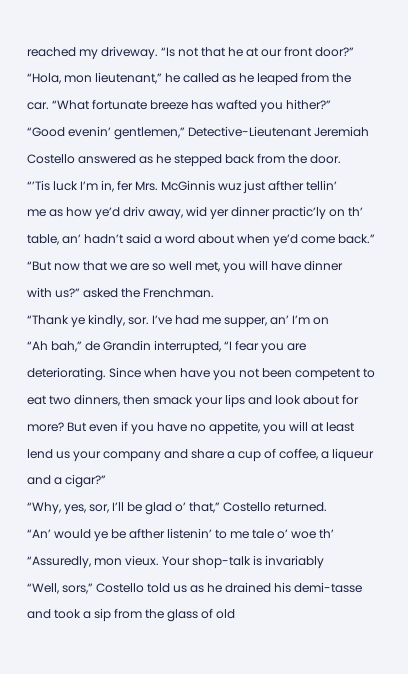reached my driveway. “Is not that he at our front door?”
“Hola, mon lieutenant,” he called as he leaped from the
car. “What fortunate breeze has wafted you hither?”
“Good evenin’ gentlemen,” Detective-Lieutenant Jeremiah
Costello answered as he stepped back from the door.
“’Tis luck I’m in, fer Mrs. McGinnis wuz just afther tellin’
me as how ye’d driv away, wid yer dinner practic’ly on th’
table, an’ hadn’t said a word about when ye’d come back.”
“But now that we are so well met, you will have dinner
with us?” asked the Frenchman.
“Thank ye kindly, sor. I’ve had me supper, an’ I’m on
“Ah bah,” de Grandin interrupted, “I fear you are
deteriorating. Since when have you not been competent to
eat two dinners, then smack your lips and look about for
more? But even if you have no appetite, you will at least
lend us your company and share a cup of coffee, a liqueur
and a cigar?”
“Why, yes, sor, I’ll be glad o’ that,” Costello returned.
“An’ would ye be afther listenin’ to me tale o’ woe th’
“Assuredly, mon vieux. Your shop-talk is invariably
“Well, sors,” Costello told us as he drained his demi-tasse
and took a sip from the glass of old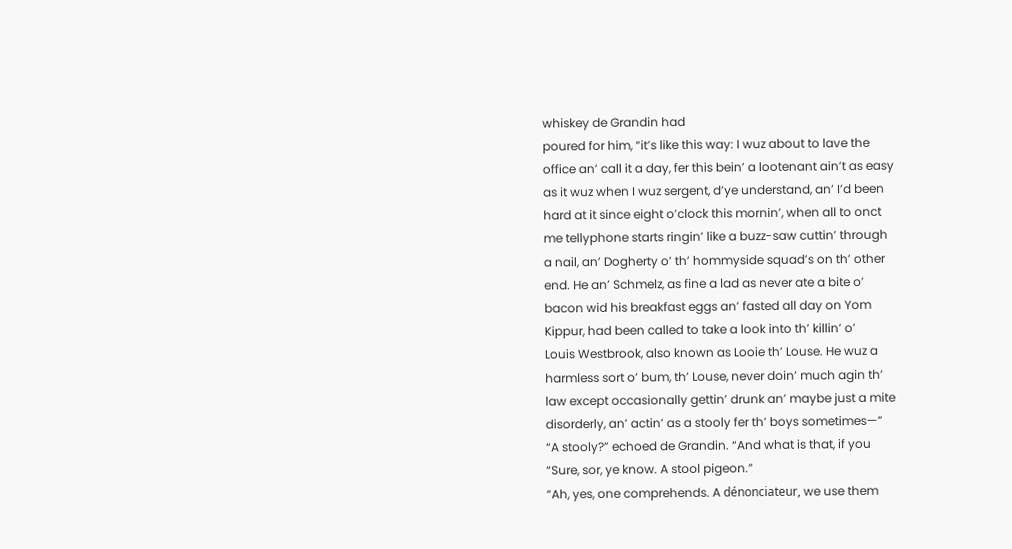whiskey de Grandin had
poured for him, “it’s like this way: I wuz about to lave the
office an’ call it a day, fer this bein’ a lootenant ain’t as easy
as it wuz when I wuz sergent, d’ye understand, an’ I’d been
hard at it since eight o’clock this mornin’, when all to onct
me tellyphone starts ringin’ like a buzz-saw cuttin’ through
a nail, an’ Dogherty o’ th’ hommyside squad’s on th’ other
end. He an’ Schmelz, as fine a lad as never ate a bite o’
bacon wid his breakfast eggs an’ fasted all day on Yom
Kippur, had been called to take a look into th’ killin’ o’
Louis Westbrook, also known as Looie th’ Louse. He wuz a
harmless sort o’ bum, th’ Louse, never doin’ much agin th’
law except occasionally gettin’ drunk an’ maybe just a mite
disorderly, an’ actin’ as a stooly fer th’ boys sometimes—”
“A stooly?” echoed de Grandin. “And what is that, if you
“Sure, sor, ye know. A stool pigeon.”
“Ah, yes, one comprehends. A dénonciateur, we use them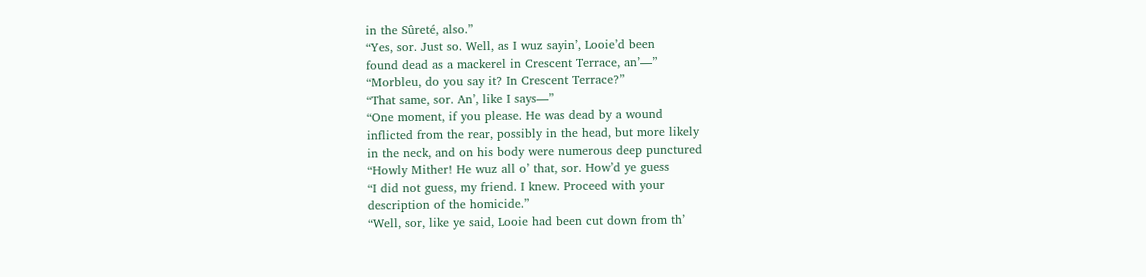in the Sûreté, also.”
“Yes, sor. Just so. Well, as I wuz sayin’, Looie’d been
found dead as a mackerel in Crescent Terrace, an’—”
“Morbleu, do you say it? In Crescent Terrace?”
“That same, sor. An’, like I says—”
“One moment, if you please. He was dead by a wound
inflicted from the rear, possibly in the head, but more likely
in the neck, and on his body were numerous deep punctured
“Howly Mither! He wuz all o’ that, sor. How’d ye guess
“I did not guess, my friend. I knew. Proceed with your
description of the homicide.”
“Well, sor, like ye said, Looie had been cut down from th’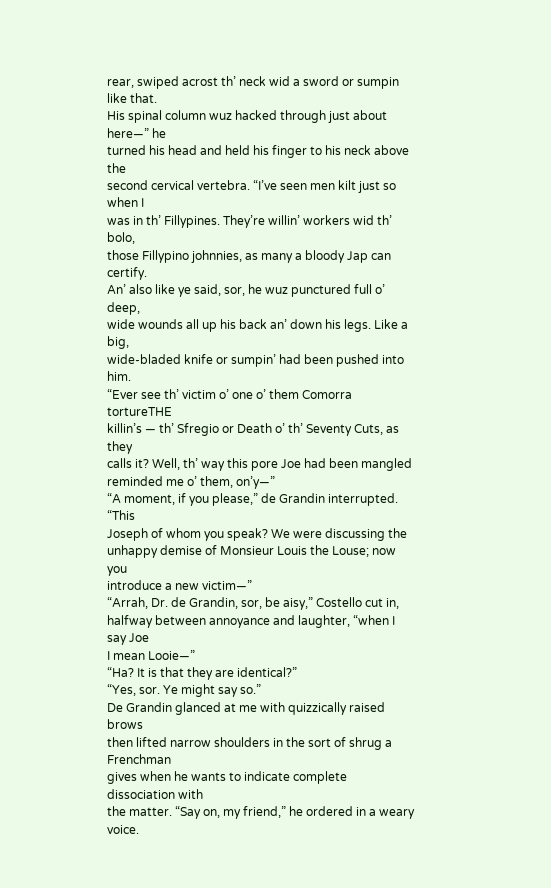rear, swiped acrost th’ neck wid a sword or sumpin like that.
His spinal column wuz hacked through just about here—” he
turned his head and held his finger to his neck above the
second cervical vertebra. “I’ve seen men kilt just so when I
was in th’ Fillypines. They’re willin’ workers wid th’ bolo,
those Fillypino johnnies, as many a bloody Jap can certify.
An’ also like ye said, sor, he wuz punctured full o’ deep,
wide wounds all up his back an’ down his legs. Like a big,
wide-bladed knife or sumpin’ had been pushed into him.
“Ever see th’ victim o’ one o’ them Comorra tortureTHE
killin’s — th’ Sfregio or Death o’ th’ Seventy Cuts, as they
calls it? Well, th’ way this pore Joe had been mangled
reminded me o’ them, on’y—”
“A moment, if you please,” de Grandin interrupted. “This
Joseph of whom you speak? We were discussing the
unhappy demise of Monsieur Louis the Louse; now you
introduce a new victim—”
“Arrah, Dr. de Grandin, sor, be aisy,” Costello cut in,
halfway between annoyance and laughter, “when I say Joe
I mean Looie—”
“Ha? It is that they are identical?”
“Yes, sor. Ye might say so.”
De Grandin glanced at me with quizzically raised brows
then lifted narrow shoulders in the sort of shrug a Frenchman
gives when he wants to indicate complete dissociation with
the matter. “Say on, my friend,” he ordered in a weary voice.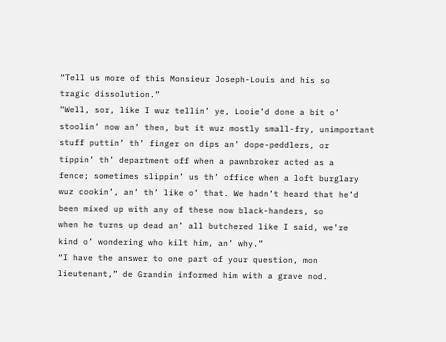“Tell us more of this Monsieur Joseph-Louis and his so
tragic dissolution.”
“Well, sor, like I wuz tellin’ ye, Looie’d done a bit o’
stoolin’ now an’ then, but it wuz mostly small-fry, unimportant
stuff puttin’ th’ finger on dips an’ dope-peddlers, or
tippin’ th’ department off when a pawnbroker acted as a
fence; sometimes slippin’ us th’ office when a loft burglary
wuz cookin’, an’ th’ like o’ that. We hadn’t heard that he’d
been mixed up with any of these now black-handers, so
when he turns up dead an’ all butchered like I said, we’re
kind o’ wondering who kilt him, an’ why.”
“I have the answer to one part of your question, mon
lieutenant,” de Grandin informed him with a grave nod.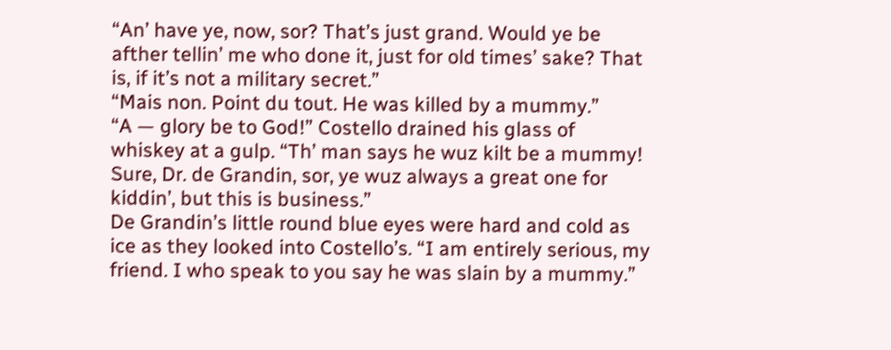“An’ have ye, now, sor? That’s just grand. Would ye be
afther tellin’ me who done it, just for old times’ sake? That
is, if it’s not a military secret.”
“Mais non. Point du tout. He was killed by a mummy.”
“A — glory be to God!” Costello drained his glass of
whiskey at a gulp. “Th’ man says he wuz kilt be a mummy!
Sure, Dr. de Grandin, sor, ye wuz always a great one for
kiddin’, but this is business.”
De Grandin’s little round blue eyes were hard and cold as
ice as they looked into Costello’s. “I am entirely serious, my
friend. I who speak to you say he was slain by a mummy.”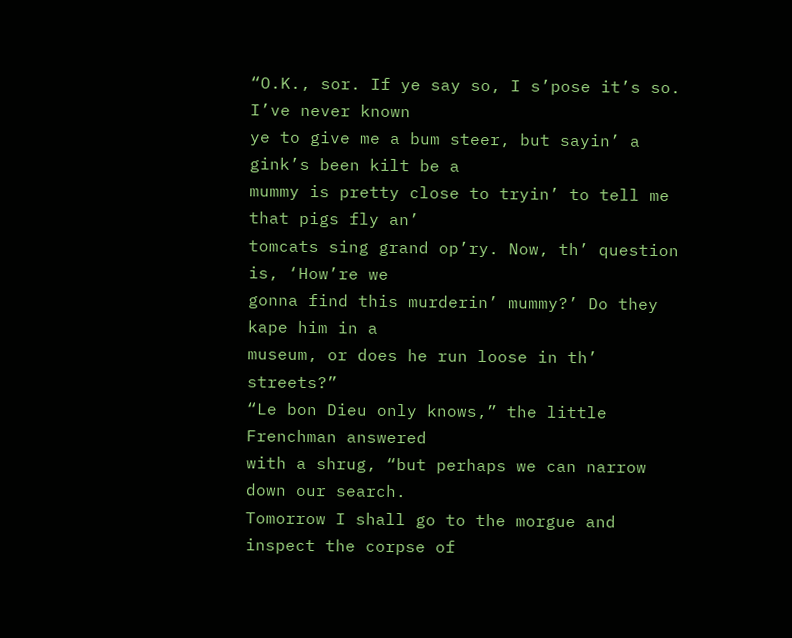“O.K., sor. If ye say so, I s’pose it’s so. I’ve never known
ye to give me a bum steer, but sayin’ a gink’s been kilt be a
mummy is pretty close to tryin’ to tell me that pigs fly an’
tomcats sing grand op’ry. Now, th’ question is, ‘How’re we
gonna find this murderin’ mummy?’ Do they kape him in a
museum, or does he run loose in th’ streets?”
“Le bon Dieu only knows,” the little Frenchman answered
with a shrug, “but perhaps we can narrow down our search.
Tomorrow I shall go to the morgue and inspect the corpse of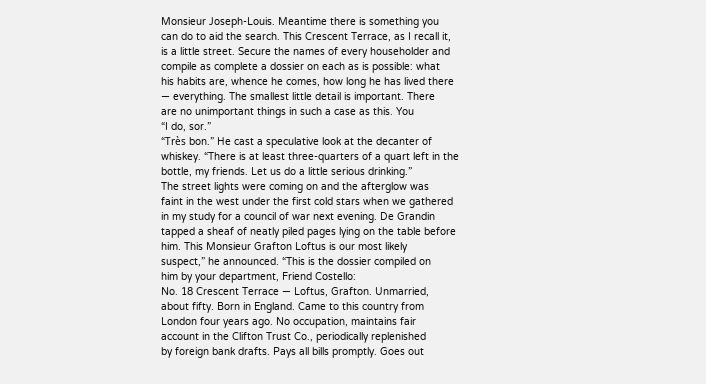Monsieur Joseph-Louis. Meantime there is something you
can do to aid the search. This Crescent Terrace, as I recall it,
is a little street. Secure the names of every householder and
compile as complete a dossier on each as is possible: what
his habits are, whence he comes, how long he has lived there
— everything. The smallest little detail is important. There
are no unimportant things in such a case as this. You
“I do, sor.”
“Très bon.” He cast a speculative look at the decanter of
whiskey. “There is at least three-quarters of a quart left in the
bottle, my friends. Let us do a little serious drinking.”
The street lights were coming on and the afterglow was
faint in the west under the first cold stars when we gathered
in my study for a council of war next evening. De Grandin
tapped a sheaf of neatly piled pages lying on the table before
him. This Monsieur Grafton Loftus is our most likely
suspect,” he announced. “This is the dossier compiled on
him by your department, Friend Costello:
No. 18 Crescent Terrace — Loftus, Grafton. Unmarried,
about fifty. Born in England. Came to this country from
London four years ago. No occupation, maintains fair
account in the Clifton Trust Co., periodically replenished
by foreign bank drafts. Pays all bills promptly. Goes out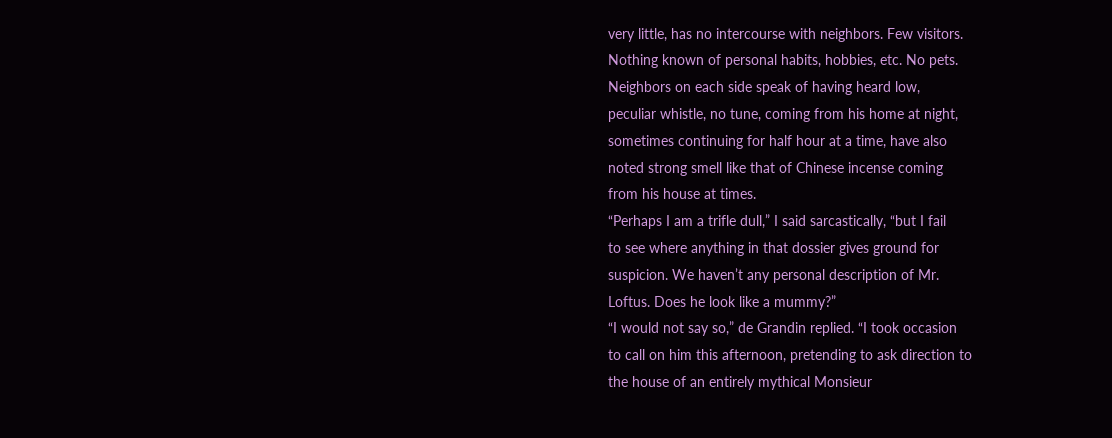very little, has no intercourse with neighbors. Few visitors.
Nothing known of personal habits, hobbies, etc. No pets.
Neighbors on each side speak of having heard low,
peculiar whistle, no tune, coming from his home at night,
sometimes continuing for half hour at a time, have also
noted strong smell like that of Chinese incense coming
from his house at times.
“Perhaps I am a trifle dull,” I said sarcastically, “but I fail
to see where anything in that dossier gives ground for
suspicion. We haven’t any personal description of Mr.
Loftus. Does he look like a mummy?”
“I would not say so,” de Grandin replied. “I took occasion
to call on him this afternoon, pretending to ask direction to
the house of an entirely mythical Monsieur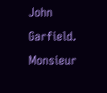John Garfield.
Monsieur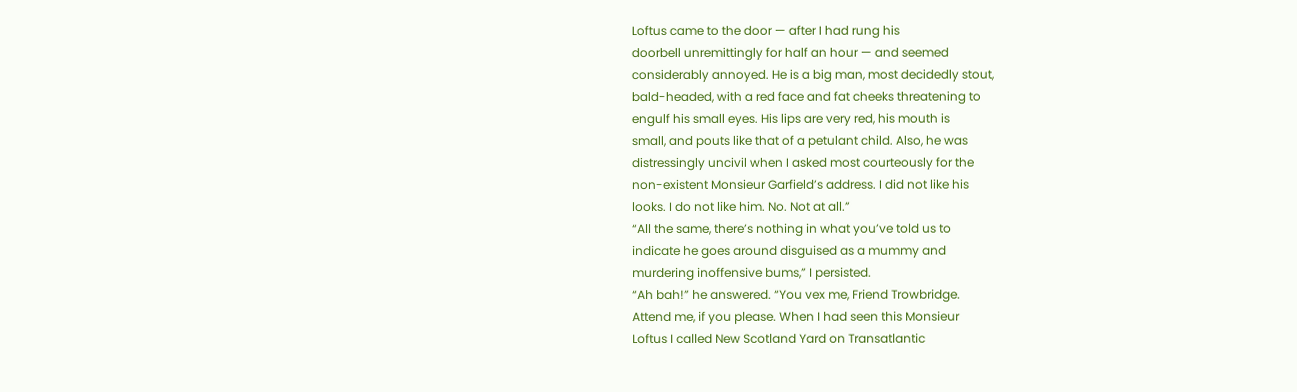Loftus came to the door — after I had rung his
doorbell unremittingly for half an hour — and seemed
considerably annoyed. He is a big man, most decidedly stout,
bald-headed, with a red face and fat cheeks threatening to
engulf his small eyes. His lips are very red, his mouth is
small, and pouts like that of a petulant child. Also, he was
distressingly uncivil when I asked most courteously for the
non-existent Monsieur Garfield’s address. I did not like his
looks. I do not like him. No. Not at all.”
“All the same, there’s nothing in what you’ve told us to
indicate he goes around disguised as a mummy and
murdering inoffensive bums,” I persisted.
“Ah bah!” he answered. “You vex me, Friend Trowbridge.
Attend me, if you please. When I had seen this Monsieur
Loftus I called New Scotland Yard on Transatlantic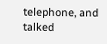telephone, and talked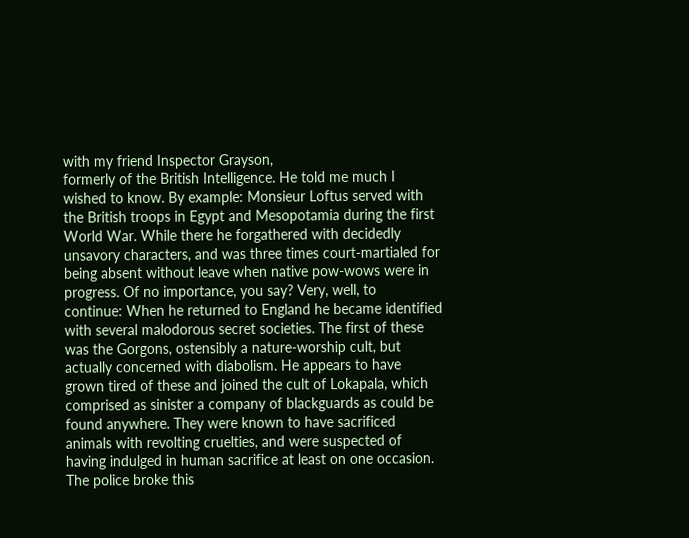with my friend Inspector Grayson,
formerly of the British Intelligence. He told me much I
wished to know. By example: Monsieur Loftus served with
the British troops in Egypt and Mesopotamia during the first
World War. While there he forgathered with decidedly
unsavory characters, and was three times court-martialed for
being absent without leave when native pow-wows were in
progress. Of no importance, you say? Very, well, to
continue: When he returned to England he became identified
with several malodorous secret societies. The first of these
was the Gorgons, ostensibly a nature-worship cult, but
actually concerned with diabolism. He appears to have
grown tired of these and joined the cult of Lokapala, which
comprised as sinister a company of blackguards as could be
found anywhere. They were known to have sacrificed
animals with revolting cruelties, and were suspected of
having indulged in human sacrifice at least on one occasion.
The police broke this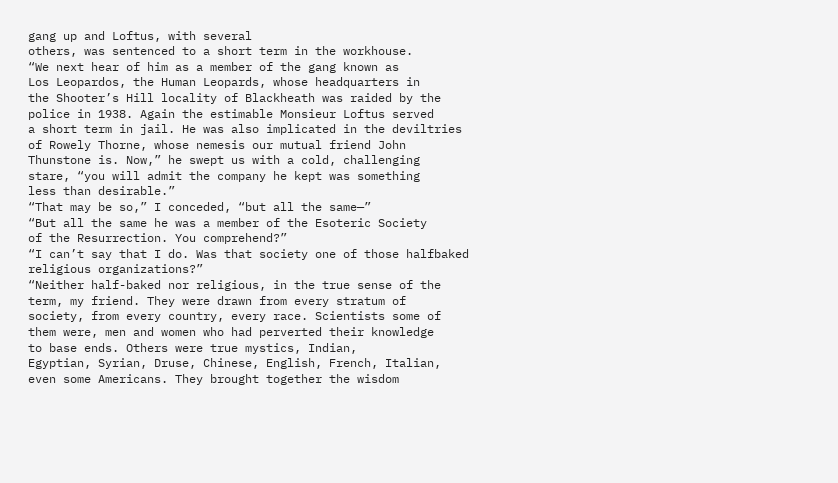gang up and Loftus, with several
others, was sentenced to a short term in the workhouse.
“We next hear of him as a member of the gang known as
Los Leopardos, the Human Leopards, whose headquarters in
the Shooter’s Hill locality of Blackheath was raided by the
police in 1938. Again the estimable Monsieur Loftus served
a short term in jail. He was also implicated in the deviltries
of Rowely Thorne, whose nemesis our mutual friend John
Thunstone is. Now,” he swept us with a cold, challenging
stare, “you will admit the company he kept was something
less than desirable.”
“That may be so,” I conceded, “but all the same—”
“But all the same he was a member of the Esoteric Society
of the Resurrection. You comprehend?”
“I can’t say that I do. Was that society one of those halfbaked
religious organizations?”
“Neither half-baked nor religious, in the true sense of the
term, my friend. They were drawn from every stratum of
society, from every country, every race. Scientists some of
them were, men and women who had perverted their knowledge
to base ends. Others were true mystics, Indian,
Egyptian, Syrian, Druse, Chinese, English, French, Italian,
even some Americans. They brought together the wisdom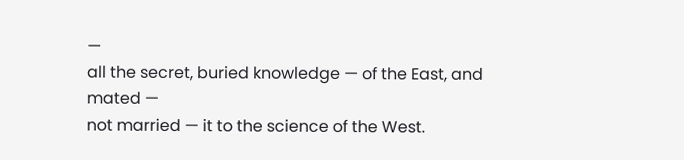—
all the secret, buried knowledge — of the East, and mated —
not married — it to the science of the West.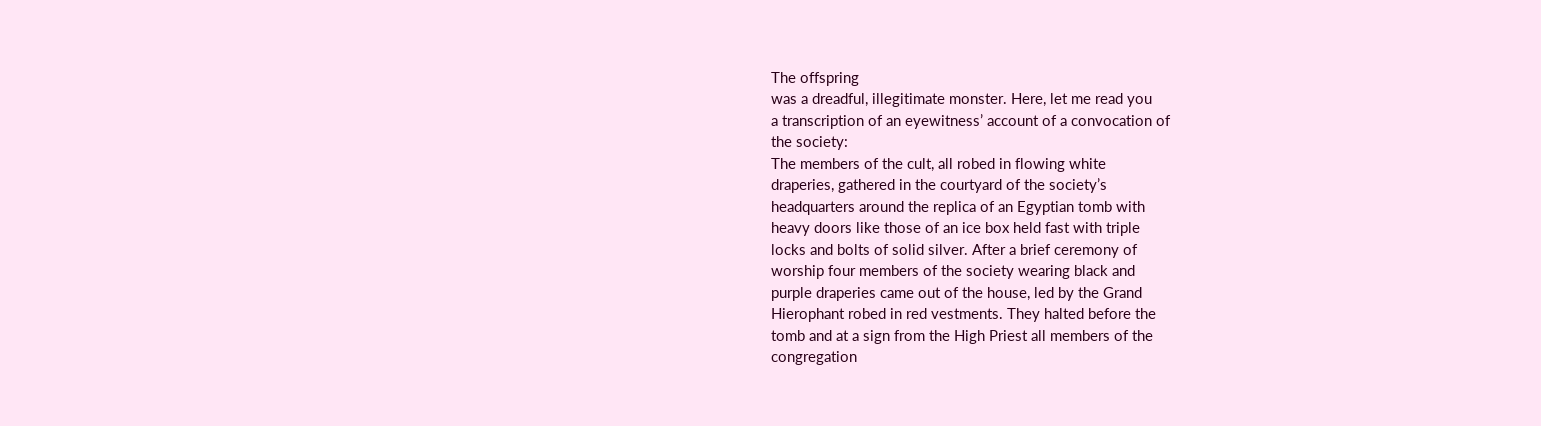The offspring
was a dreadful, illegitimate monster. Here, let me read you
a transcription of an eyewitness’ account of a convocation of
the society:
The members of the cult, all robed in flowing white
draperies, gathered in the courtyard of the society’s
headquarters around the replica of an Egyptian tomb with
heavy doors like those of an ice box held fast with triple
locks and bolts of solid silver. After a brief ceremony of
worship four members of the society wearing black and
purple draperies came out of the house, led by the Grand
Hierophant robed in red vestments. They halted before the
tomb and at a sign from the High Priest all members of the
congregation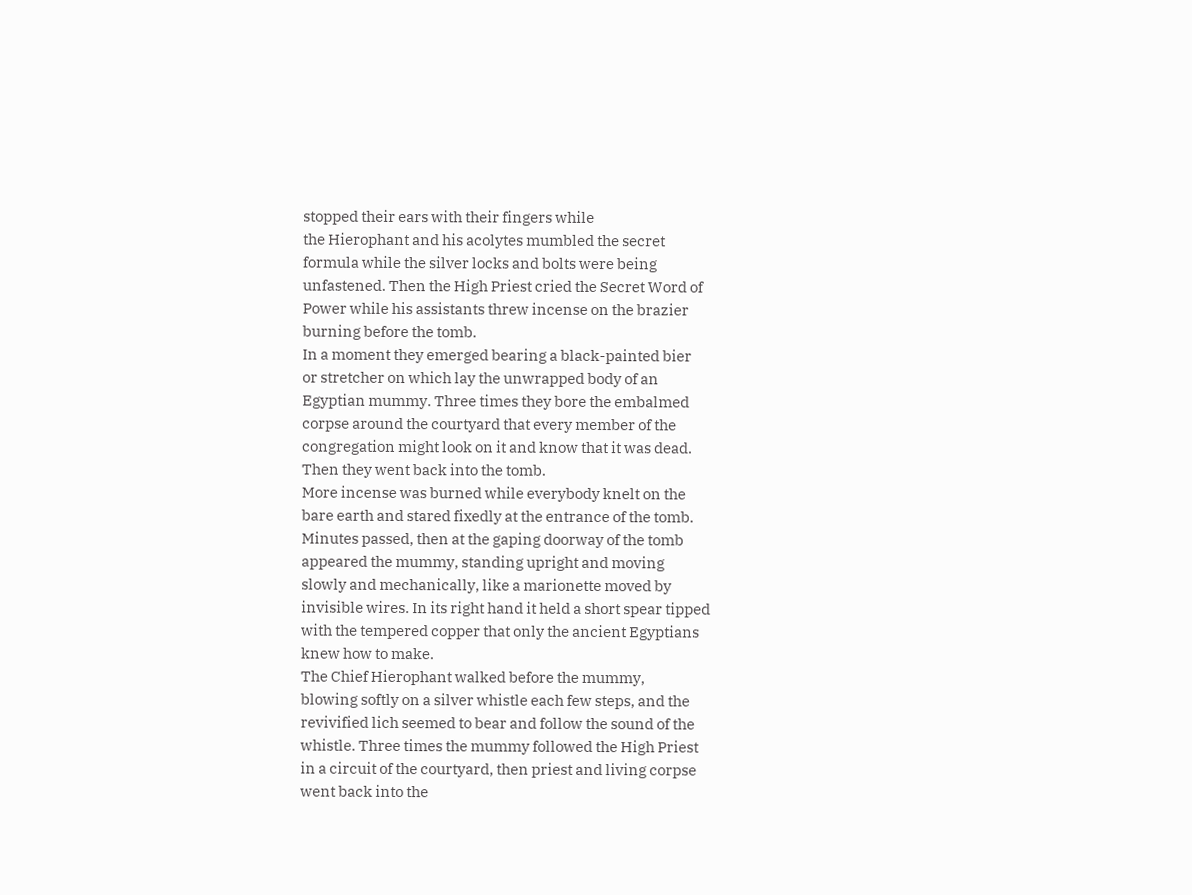stopped their ears with their fingers while
the Hierophant and his acolytes mumbled the secret
formula while the silver locks and bolts were being
unfastened. Then the High Priest cried the Secret Word of
Power while his assistants threw incense on the brazier
burning before the tomb.
In a moment they emerged bearing a black-painted bier
or stretcher on which lay the unwrapped body of an
Egyptian mummy. Three times they bore the embalmed
corpse around the courtyard that every member of the
congregation might look on it and know that it was dead.
Then they went back into the tomb.
More incense was burned while everybody knelt on the
bare earth and stared fixedly at the entrance of the tomb.
Minutes passed, then at the gaping doorway of the tomb
appeared the mummy, standing upright and moving
slowly and mechanically, like a marionette moved by
invisible wires. In its right hand it held a short spear tipped
with the tempered copper that only the ancient Egyptians
knew how to make.
The Chief Hierophant walked before the mummy,
blowing softly on a silver whistle each few steps, and the
revivified lich seemed to bear and follow the sound of the
whistle. Three times the mummy followed the High Priest
in a circuit of the courtyard, then priest and living corpse
went back into the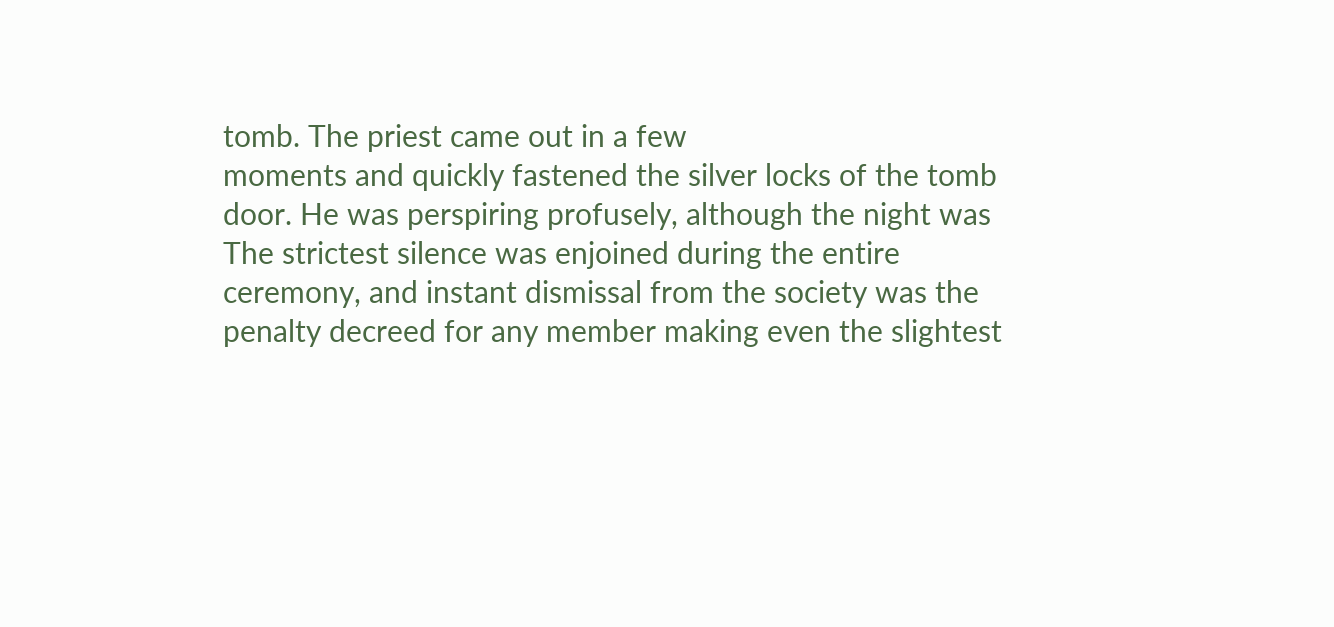tomb. The priest came out in a few
moments and quickly fastened the silver locks of the tomb
door. He was perspiring profusely, although the night was
The strictest silence was enjoined during the entire
ceremony, and instant dismissal from the society was the
penalty decreed for any member making even the slightest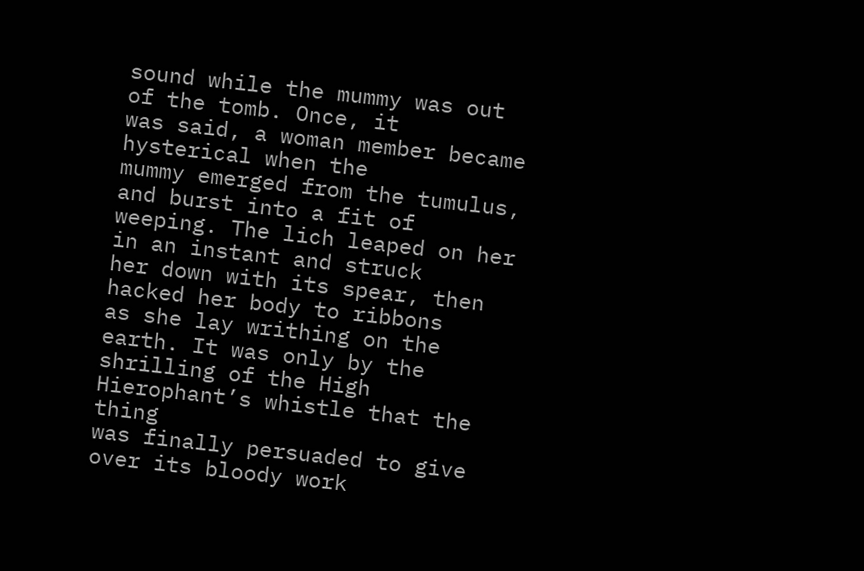sound while the mummy was out of the tomb. Once, it
was said, a woman member became hysterical when the
mummy emerged from the tumulus, and burst into a fit of
weeping. The lich leaped on her in an instant and struck
her down with its spear, then hacked her body to ribbons
as she lay writhing on the earth. It was only by the
shrilling of the High Hierophant’s whistle that the thing
was finally persuaded to give over its bloody work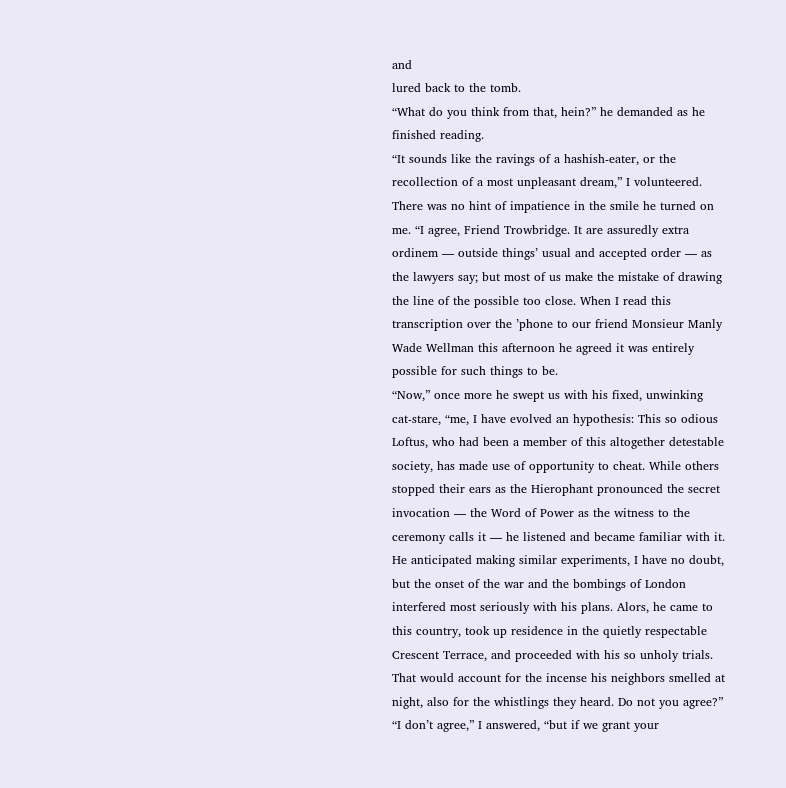and
lured back to the tomb.
“What do you think from that, hein?” he demanded as he
finished reading.
“It sounds like the ravings of a hashish-eater, or the
recollection of a most unpleasant dream,” I volunteered.
There was no hint of impatience in the smile he turned on
me. “I agree, Friend Trowbridge. It are assuredly extra
ordinem — outside things’ usual and accepted order — as
the lawyers say; but most of us make the mistake of drawing
the line of the possible too close. When I read this
transcription over the ’phone to our friend Monsieur Manly
Wade Wellman this afternoon he agreed it was entirely
possible for such things to be.
“Now,” once more he swept us with his fixed, unwinking
cat-stare, “me, I have evolved an hypothesis: This so odious
Loftus, who had been a member of this altogether detestable
society, has made use of opportunity to cheat. While others
stopped their ears as the Hierophant pronounced the secret
invocation — the Word of Power as the witness to the
ceremony calls it — he listened and became familiar with it.
He anticipated making similar experiments, I have no doubt,
but the onset of the war and the bombings of London
interfered most seriously with his plans. Alors, he came to
this country, took up residence in the quietly respectable
Crescent Terrace, and proceeded with his so unholy trials.
That would account for the incense his neighbors smelled at
night, also for the whistlings they heard. Do not you agree?”
“I don’t agree,” I answered, “but if we grant your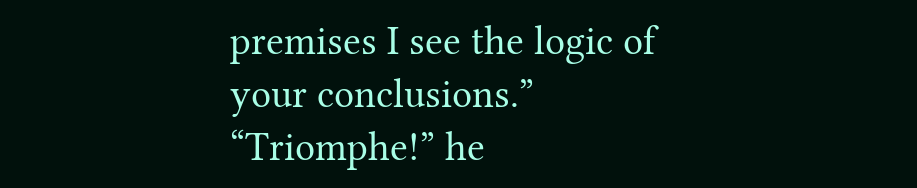premises I see the logic of your conclusions.”
“Triomphe!” he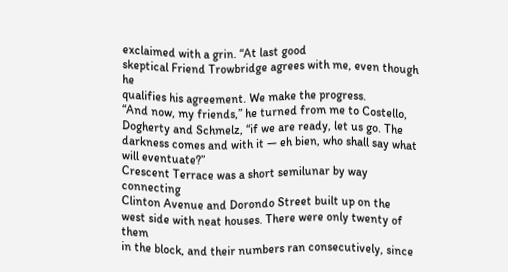exclaimed with a grin. “At last good
skeptical Friend Trowbridge agrees with me, even though he
qualifies his agreement. We make the progress.
“And now, my friends,” he turned from me to Costello,
Dogherty and Schmelz, “if we are ready, let us go. The
darkness comes and with it — eh bien, who shall say what
will eventuate?”
Crescent Terrace was a short semilunar by way connecting
Clinton Avenue and Dorondo Street built up on the
west side with neat houses. There were only twenty of them
in the block, and their numbers ran consecutively, since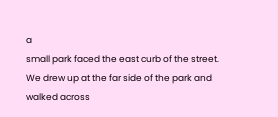a
small park faced the east curb of the street.
We drew up at the far side of the park and walked across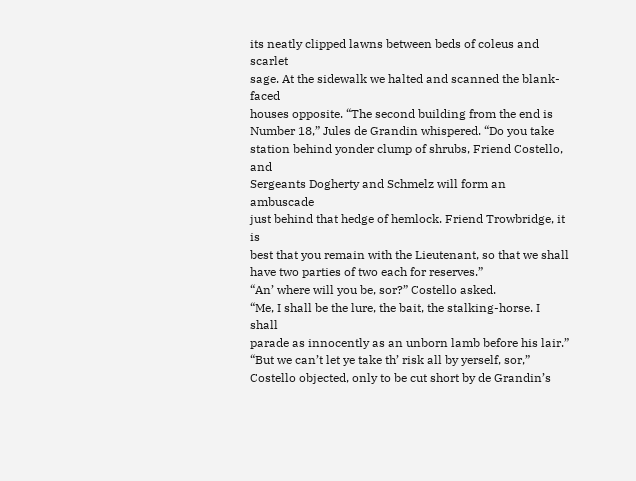its neatly clipped lawns between beds of coleus and scarlet
sage. At the sidewalk we halted and scanned the blank-faced
houses opposite. “The second building from the end is
Number 18,” Jules de Grandin whispered. “Do you take
station behind yonder clump of shrubs, Friend Costello, and
Sergeants Dogherty and Schmelz will form an ambuscade
just behind that hedge of hemlock. Friend Trowbridge, it is
best that you remain with the Lieutenant, so that we shall
have two parties of two each for reserves.”
“An’ where will you be, sor?” Costello asked.
“Me, I shall be the lure, the bait, the stalking-horse. I shall
parade as innocently as an unborn lamb before his lair.”
“But we can’t let ye take th’ risk all by yerself, sor,”
Costello objected, only to be cut short by de Grandin’s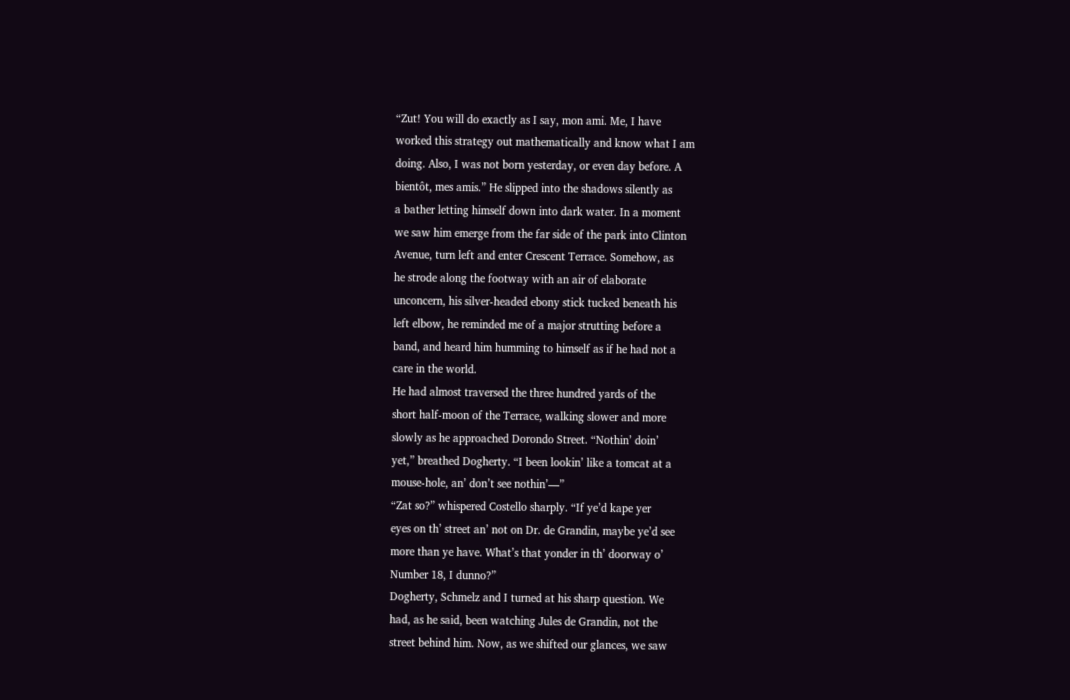“Zut! You will do exactly as I say, mon ami. Me, I have
worked this strategy out mathematically and know what I am
doing. Also, I was not born yesterday, or even day before. A
bientôt, mes amis.” He slipped into the shadows silently as
a bather letting himself down into dark water. In a moment
we saw him emerge from the far side of the park into Clinton
Avenue, turn left and enter Crescent Terrace. Somehow, as
he strode along the footway with an air of elaborate
unconcern, his silver-headed ebony stick tucked beneath his
left elbow, he reminded me of a major strutting before a
band, and heard him humming to himself as if he had not a
care in the world.
He had almost traversed the three hundred yards of the
short half-moon of the Terrace, walking slower and more
slowly as he approached Dorondo Street. “Nothin’ doin’
yet,” breathed Dogherty. “I been lookin’ like a tomcat at a
mouse-hole, an’ don’t see nothin’—”
“Zat so?” whispered Costello sharply. “If ye’d kape yer
eyes on th’ street an’ not on Dr. de Grandin, maybe ye’d see
more than ye have. What’s that yonder in th’ doorway o’
Number 18, I dunno?”
Dogherty, Schmelz and I turned at his sharp question. We
had, as he said, been watching Jules de Grandin, not the
street behind him. Now, as we shifted our glances, we saw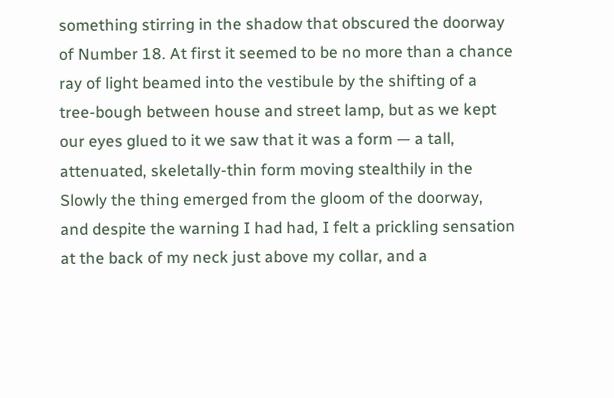something stirring in the shadow that obscured the doorway
of Number 18. At first it seemed to be no more than a chance
ray of light beamed into the vestibule by the shifting of a
tree-bough between house and street lamp, but as we kept
our eyes glued to it we saw that it was a form — a tall,
attenuated, skeletally-thin form moving stealthily in the
Slowly the thing emerged from the gloom of the doorway,
and despite the warning I had had, I felt a prickling sensation
at the back of my neck just above my collar, and a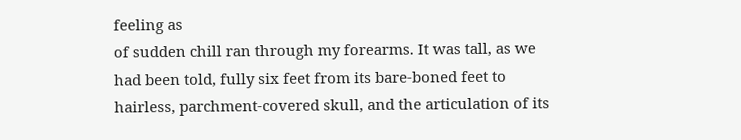feeling as
of sudden chill ran through my forearms. It was tall, as we
had been told, fully six feet from its bare-boned feet to
hairless, parchment-covered skull, and the articulation of its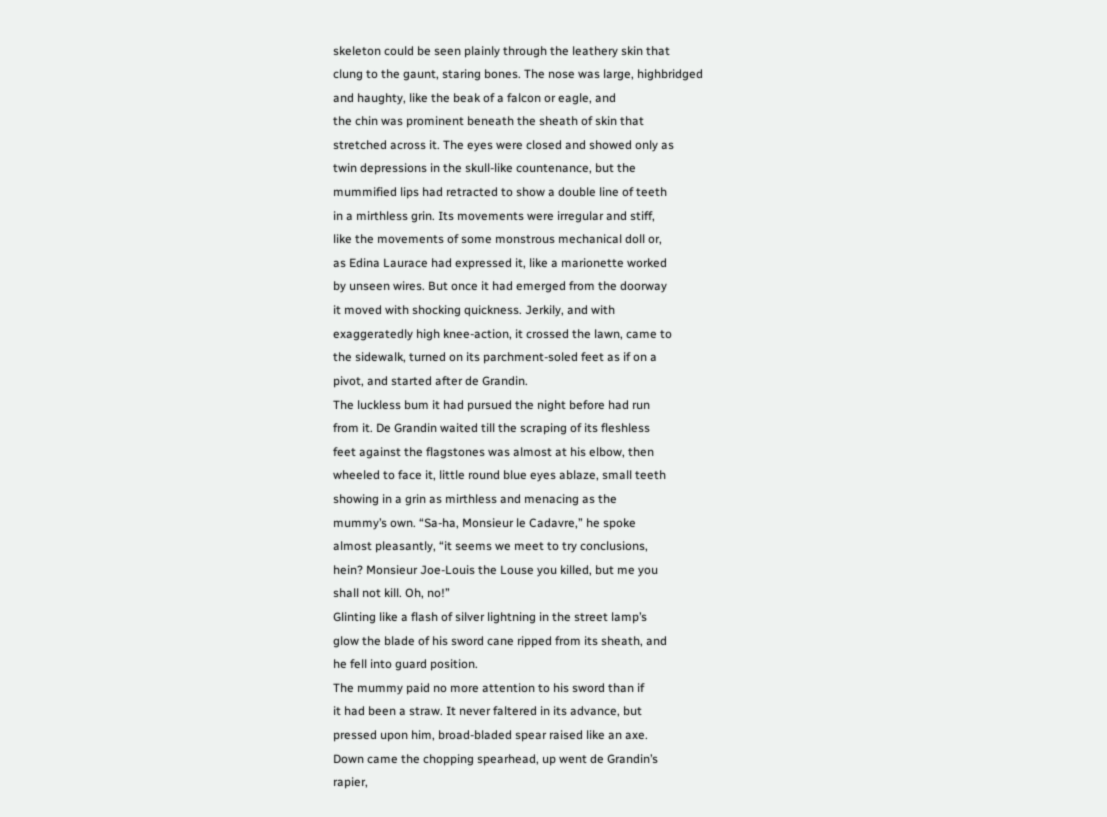skeleton could be seen plainly through the leathery skin that
clung to the gaunt, staring bones. The nose was large, highbridged
and haughty, like the beak of a falcon or eagle, and
the chin was prominent beneath the sheath of skin that
stretched across it. The eyes were closed and showed only as
twin depressions in the skull-like countenance, but the
mummified lips had retracted to show a double line of teeth
in a mirthless grin. Its movements were irregular and stiff,
like the movements of some monstrous mechanical doll or,
as Edina Laurace had expressed it, like a marionette worked
by unseen wires. But once it had emerged from the doorway
it moved with shocking quickness. Jerkily, and with
exaggeratedly high knee-action, it crossed the lawn, came to
the sidewalk, turned on its parchment-soled feet as if on a
pivot, and started after de Grandin.
The luckless bum it had pursued the night before had run
from it. De Grandin waited till the scraping of its fleshless
feet against the flagstones was almost at his elbow, then
wheeled to face it, little round blue eyes ablaze, small teeth
showing in a grin as mirthless and menacing as the
mummy’s own. “Sa-ha, Monsieur le Cadavre,” he spoke
almost pleasantly, “it seems we meet to try conclusions,
hein? Monsieur Joe-Louis the Louse you killed, but me you
shall not kill. Oh, no!”
Glinting like a flash of silver lightning in the street lamp’s
glow the blade of his sword cane ripped from its sheath, and
he fell into guard position.
The mummy paid no more attention to his sword than if
it had been a straw. It never faltered in its advance, but
pressed upon him, broad-bladed spear raised like an axe.
Down came the chopping spearhead, up went de Grandin’s
rapier,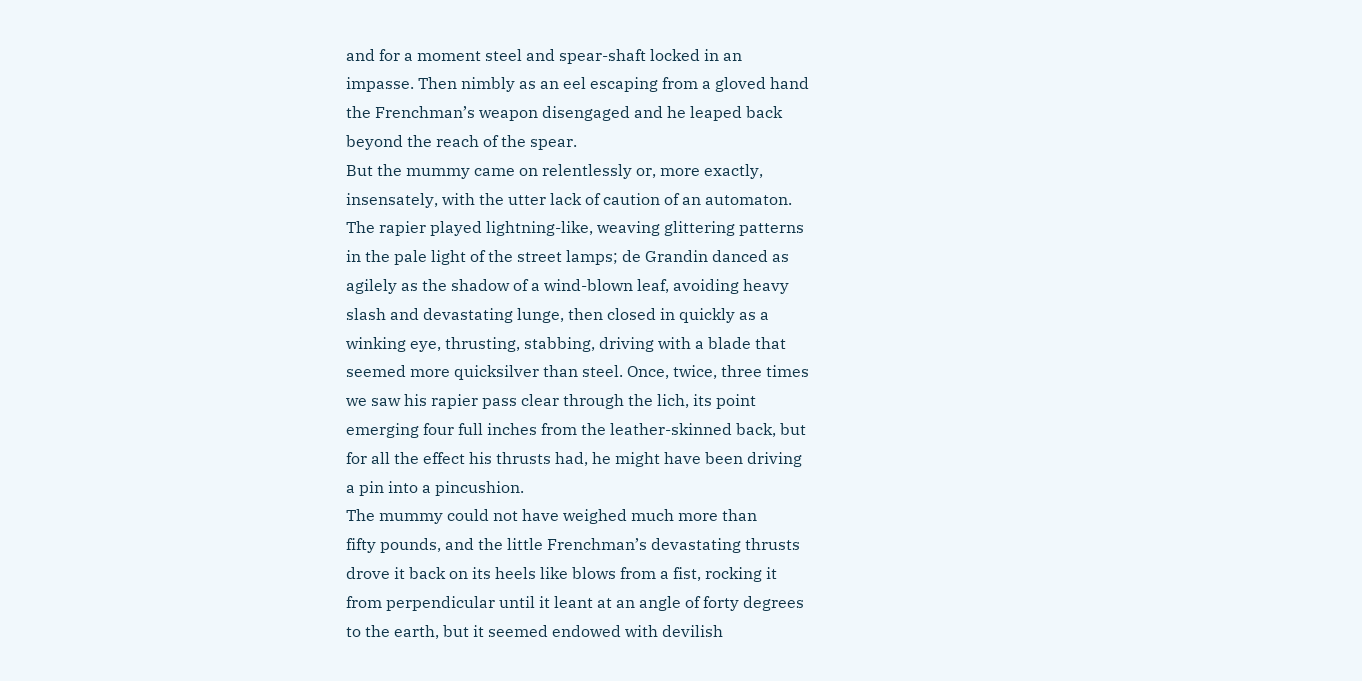and for a moment steel and spear-shaft locked in an
impasse. Then nimbly as an eel escaping from a gloved hand
the Frenchman’s weapon disengaged and he leaped back
beyond the reach of the spear.
But the mummy came on relentlessly or, more exactly,
insensately, with the utter lack of caution of an automaton.
The rapier played lightning-like, weaving glittering patterns
in the pale light of the street lamps; de Grandin danced as
agilely as the shadow of a wind-blown leaf, avoiding heavy
slash and devastating lunge, then closed in quickly as a
winking eye, thrusting, stabbing, driving with a blade that
seemed more quicksilver than steel. Once, twice, three times
we saw his rapier pass clear through the lich, its point
emerging four full inches from the leather-skinned back, but
for all the effect his thrusts had, he might have been driving
a pin into a pincushion.
The mummy could not have weighed much more than
fifty pounds, and the little Frenchman’s devastating thrusts
drove it back on its heels like blows from a fist, rocking it
from perpendicular until it leant at an angle of forty degrees
to the earth, but it seemed endowed with devilish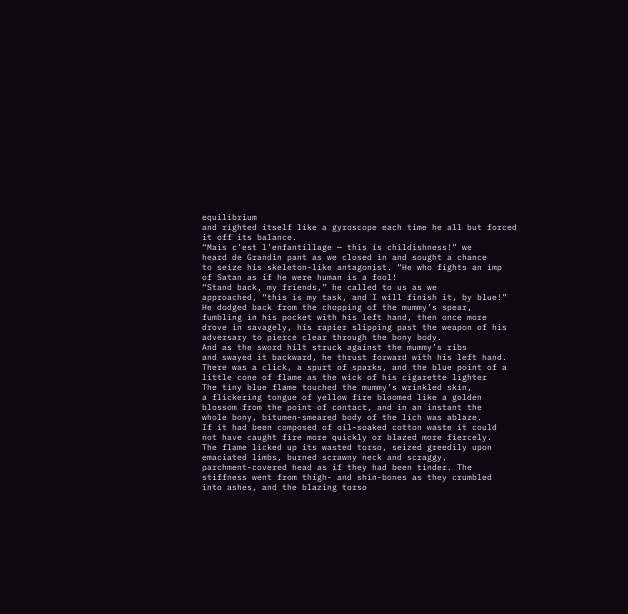equilibrium
and righted itself like a gyroscope each time he all but forced
it off its balance.
“Mais c’est l’enfantillage — this is childishness!” we
heard de Grandin pant as we closed in and sought a chance
to seize his skeleton-like antagonist. “He who fights an imp
of Satan as if he were human is a fool!
“Stand back, my friends,” he called to us as we
approached, “this is my task, and I will finish it, by blue!”
He dodged back from the chopping of the mummy’s spear,
fumbling in his pocket with his left hand, then once more
drove in savagely, his rapier slipping past the weapon of his
adversary to pierce clear through the bony body.
And as the sword hilt struck against the mummy’s ribs
and swayed it backward, he thrust forward with his left hand.
There was a click, a spurt of sparks, and the blue point of a
little cone of flame as the wick of his cigarette lighter
The tiny blue flame touched the mummy’s wrinkled skin,
a flickering tongue of yellow fire bloomed like a golden
blossom from the point of contact, and in an instant the
whole bony, bitumen-smeared body of the lich was ablaze.
If it had been composed of oil-soaked cotton waste it could
not have caught fire more quickly or blazed more fiercely.
The flame licked up its wasted torso, seized greedily upon
emaciated limbs, burned scrawny neck and scraggy,
parchment-covered head as if they had been tinder. The
stiffness went from thigh- and shin-bones as they crumbled
into ashes, and the blazing torso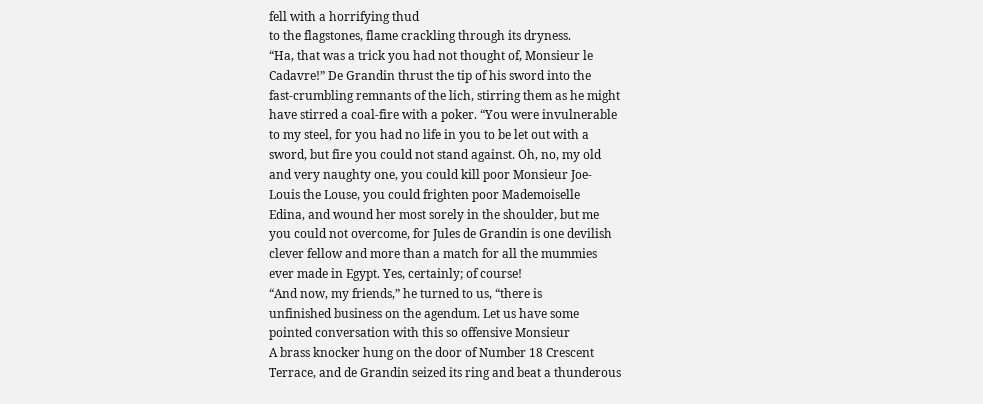fell with a horrifying thud
to the flagstones, flame crackling through its dryness.
“Ha, that was a trick you had not thought of, Monsieur le
Cadavre!” De Grandin thrust the tip of his sword into the
fast-crumbling remnants of the lich, stirring them as he might
have stirred a coal-fire with a poker. “You were invulnerable
to my steel, for you had no life in you to be let out with a
sword, but fire you could not stand against. Oh, no, my old
and very naughty one, you could kill poor Monsieur Joe-
Louis the Louse, you could frighten poor Mademoiselle
Edina, and wound her most sorely in the shoulder, but me
you could not overcome, for Jules de Grandin is one devilish
clever fellow and more than a match for all the mummies
ever made in Egypt. Yes, certainly; of course!
“And now, my friends,” he turned to us, “there is
unfinished business on the agendum. Let us have some
pointed conversation with this so offensive Monsieur
A brass knocker hung on the door of Number 18 Crescent
Terrace, and de Grandin seized its ring and beat a thunderous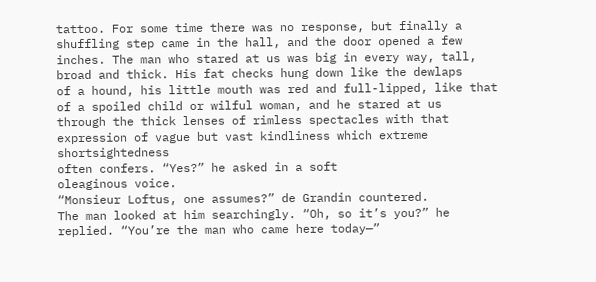tattoo. For some time there was no response, but finally a
shuffling step came in the hall, and the door opened a few
inches. The man who stared at us was big in every way, tall,
broad and thick. His fat checks hung down like the dewlaps
of a hound, his little mouth was red and full-lipped, like that
of a spoiled child or wilful woman, and he stared at us
through the thick lenses of rimless spectacles with that
expression of vague but vast kindliness which extreme shortsightedness
often confers. “Yes?” he asked in a soft
oleaginous voice.
“Monsieur Loftus, one assumes?” de Grandin countered.
The man looked at him searchingly. “Oh, so it’s you?” he
replied. “You’re the man who came here today—”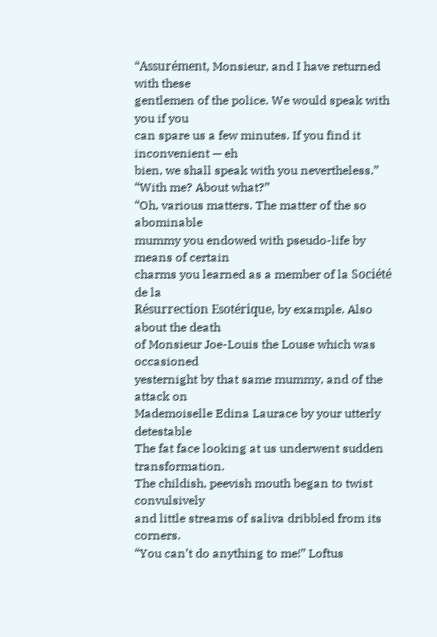“Assurément, Monsieur, and I have returned with these
gentlemen of the police. We would speak with you if you
can spare us a few minutes. If you find it inconvenient — eh
bien, we shall speak with you nevertheless.”
“With me? About what?”
“Oh, various matters. The matter of the so abominable
mummy you endowed with pseudo-life by means of certain
charms you learned as a member of la Société de la
Résurrection Esotérique, by example. Also about the death
of Monsieur Joe-Louis the Louse which was occasioned
yesternight by that same mummy, and of the attack on
Mademoiselle Edina Laurace by your utterly detestable
The fat face looking at us underwent sudden transformation.
The childish, peevish mouth began to twist convulsively
and little streams of saliva dribbled from its corners.
“You can’t do anything to me!” Loftus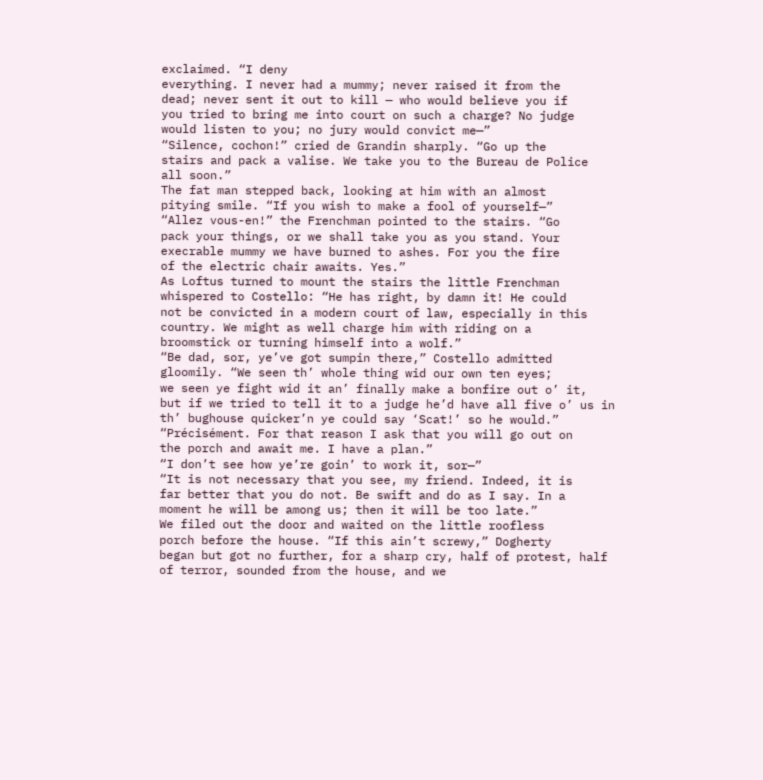exclaimed. “I deny
everything. I never had a mummy; never raised it from the
dead; never sent it out to kill — who would believe you if
you tried to bring me into court on such a charge? No judge
would listen to you; no jury would convict me—”
“Silence, cochon!” cried de Grandin sharply. “Go up the
stairs and pack a valise. We take you to the Bureau de Police
all soon.”
The fat man stepped back, looking at him with an almost
pitying smile. “If you wish to make a fool of yourself—”
“Allez vous-en!” the Frenchman pointed to the stairs. “Go
pack your things, or we shall take you as you stand. Your
execrable mummy we have burned to ashes. For you the fire
of the electric chair awaits. Yes.”
As Loftus turned to mount the stairs the little Frenchman
whispered to Costello: “He has right, by damn it! He could
not be convicted in a modern court of law, especially in this
country. We might as well charge him with riding on a
broomstick or turning himself into a wolf.”
“Be dad, sor, ye’ve got sumpin there,” Costello admitted
gloomily. “We seen th’ whole thing wid our own ten eyes;
we seen ye fight wid it an’ finally make a bonfire out o’ it,
but if we tried to tell it to a judge he’d have all five o’ us in
th’ bughouse quicker’n ye could say ‘Scat!’ so he would.”
“Précisément. For that reason I ask that you will go out on
the porch and await me. I have a plan.”
“I don’t see how ye’re goin’ to work it, sor—”
“It is not necessary that you see, my friend. Indeed, it is
far better that you do not. Be swift and do as I say. In a
moment he will be among us; then it will be too late.”
We filed out the door and waited on the little roofless
porch before the house. “If this ain’t screwy,” Dogherty
began but got no further, for a sharp cry, half of protest, half
of terror, sounded from the house, and we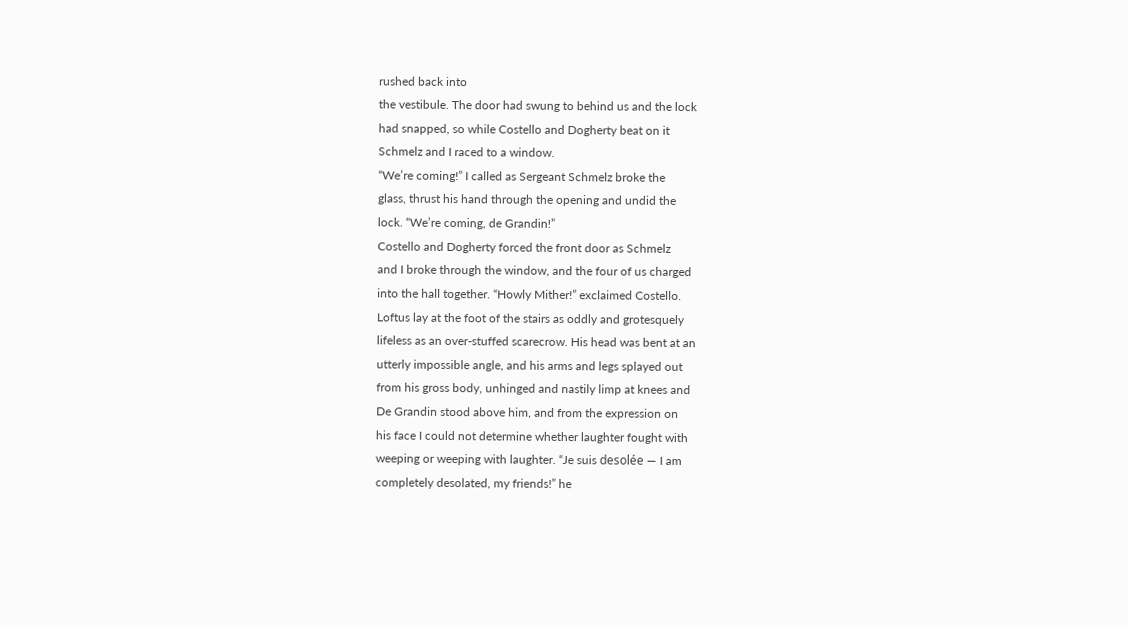rushed back into
the vestibule. The door had swung to behind us and the lock
had snapped, so while Costello and Dogherty beat on it
Schmelz and I raced to a window.
“We’re coming!” I called as Sergeant Schmelz broke the
glass, thrust his hand through the opening and undid the
lock. “We’re coming, de Grandin!”
Costello and Dogherty forced the front door as Schmelz
and I broke through the window, and the four of us charged
into the hall together. “Howly Mither!” exclaimed Costello.
Loftus lay at the foot of the stairs as oddly and grotesquely
lifeless as an over-stuffed scarecrow. His head was bent at an
utterly impossible angle, and his arms and legs splayed out
from his gross body, unhinged and nastily limp at knees and
De Grandin stood above him, and from the expression on
his face I could not determine whether laughter fought with
weeping or weeping with laughter. “Je suis desolée — I am
completely desolated, my friends!” he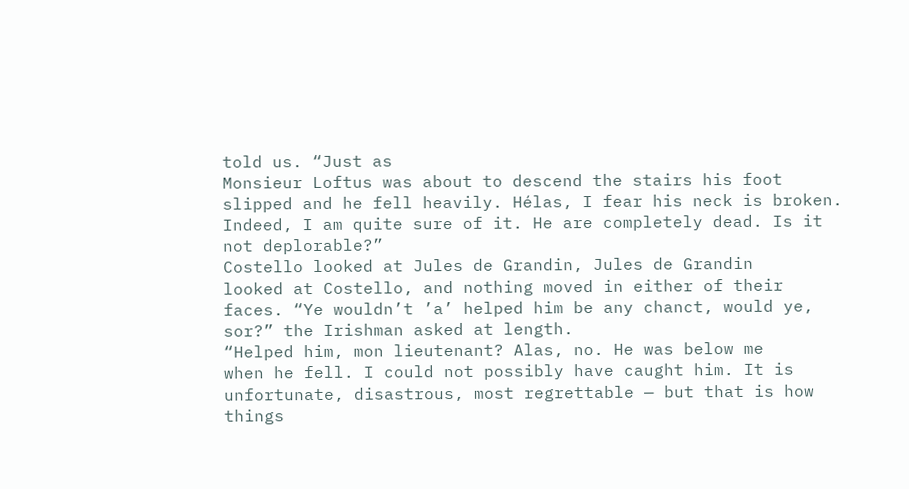told us. “Just as
Monsieur Loftus was about to descend the stairs his foot
slipped and he fell heavily. Hélas, I fear his neck is broken.
Indeed, I am quite sure of it. He are completely dead. Is it
not deplorable?”
Costello looked at Jules de Grandin, Jules de Grandin
looked at Costello, and nothing moved in either of their
faces. “Ye wouldn’t ’a’ helped him be any chanct, would ye,
sor?” the Irishman asked at length.
“Helped him, mon lieutenant? Alas, no. He was below me
when he fell. I could not possibly have caught him. It is
unfortunate, disastrous, most regrettable — but that is how
things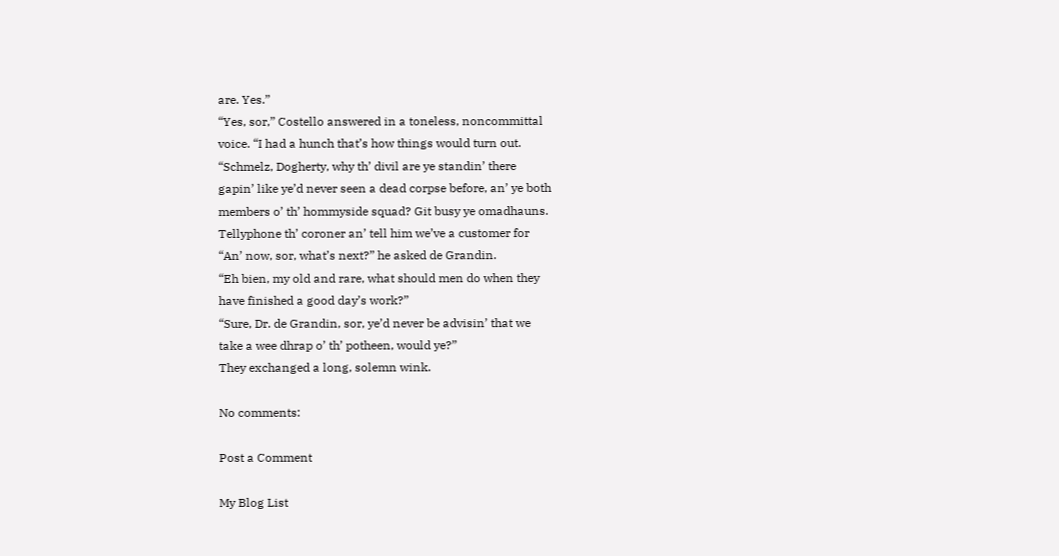are. Yes.”
“Yes, sor,” Costello answered in a toneless, noncommittal
voice. “I had a hunch that’s how things would turn out.
“Schmelz, Dogherty, why th’ divil are ye standin’ there
gapin’ like ye’d never seen a dead corpse before, an’ ye both
members o’ th’ hommyside squad? Git busy ye omadhauns.
Tellyphone th’ coroner an’ tell him we’ve a customer for
“An’ now, sor, what’s next?” he asked de Grandin.
“Eh bien, my old and rare, what should men do when they
have finished a good day’s work?”
“Sure, Dr. de Grandin, sor, ye’d never be advisin’ that we
take a wee dhrap o’ th’ potheen, would ye?”
They exchanged a long, solemn wink.

No comments:

Post a Comment

My Blog List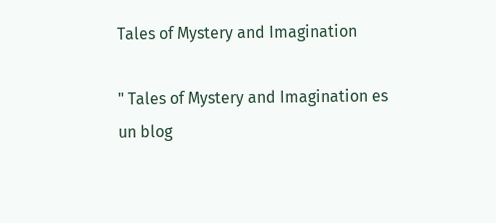Tales of Mystery and Imagination

" Tales of Mystery and Imagination es un blog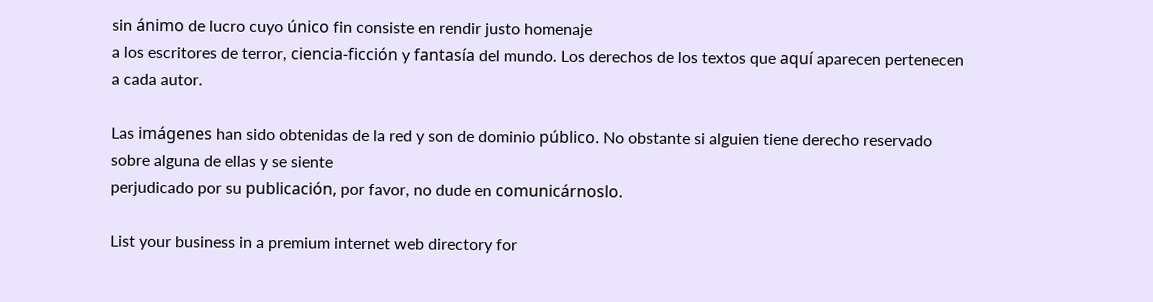sin ánimo de lucro cuyo único fin consiste en rendir justo homenaje
a los escritores de terror, ciencia-ficción y fantasía del mundo. Los derechos de los textos que aquí aparecen pertenecen a cada autor.

Las imágenes han sido obtenidas de la red y son de dominio público. No obstante si alguien tiene derecho reservado sobre alguna de ellas y se siente
perjudicado por su publicación, por favor, no dude en comunicárnoslo.

List your business in a premium internet web directory for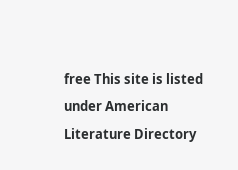free This site is listed under American Literature Directory